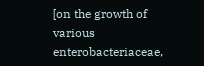[on the growth of various enterobacteriaceae,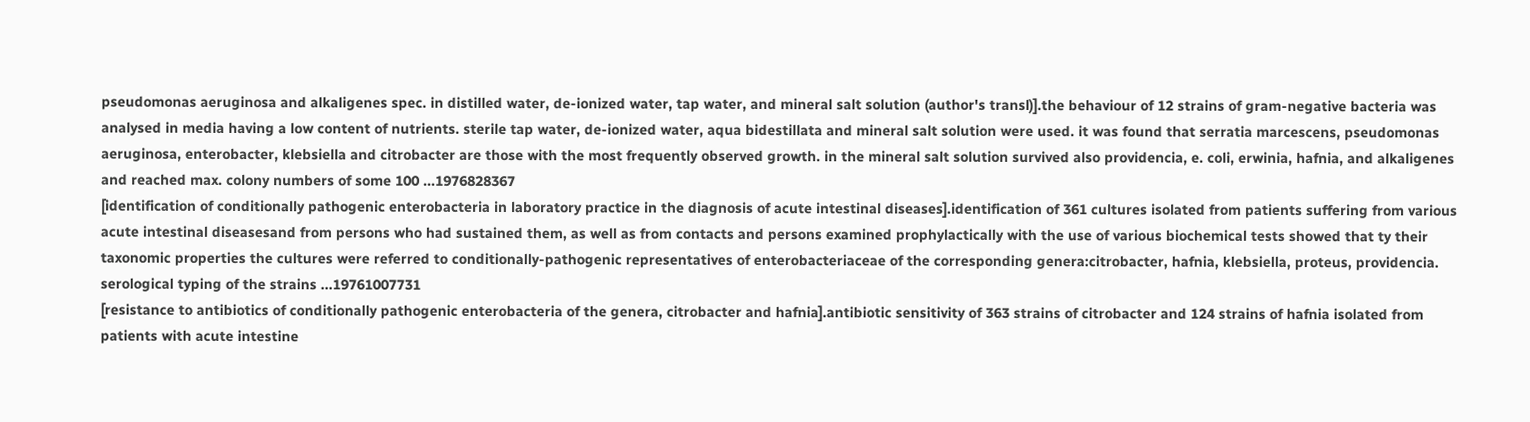pseudomonas aeruginosa and alkaligenes spec. in distilled water, de-ionized water, tap water, and mineral salt solution (author's transl)].the behaviour of 12 strains of gram-negative bacteria was analysed in media having a low content of nutrients. sterile tap water, de-ionized water, aqua bidestillata and mineral salt solution were used. it was found that serratia marcescens, pseudomonas aeruginosa, enterobacter, klebsiella and citrobacter are those with the most frequently observed growth. in the mineral salt solution survived also providencia, e. coli, erwinia, hafnia, and alkaligenes and reached max. colony numbers of some 100 ...1976828367
[identification of conditionally pathogenic enterobacteria in laboratory practice in the diagnosis of acute intestinal diseases].identification of 361 cultures isolated from patients suffering from various acute intestinal diseasesand from persons who had sustained them, as well as from contacts and persons examined prophylactically with the use of various biochemical tests showed that ty their taxonomic properties the cultures were referred to conditionally-pathogenic representatives of enterobacteriaceae of the corresponding genera:citrobacter, hafnia, klebsiella, proteus, providencia. serological typing of the strains ...19761007731
[resistance to antibiotics of conditionally pathogenic enterobacteria of the genera, citrobacter and hafnia].antibiotic sensitivity of 363 strains of citrobacter and 124 strains of hafnia isolated from patients with acute intestine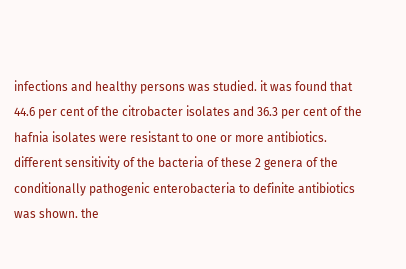infections and healthy persons was studied. it was found that 44.6 per cent of the citrobacter isolates and 36.3 per cent of the hafnia isolates were resistant to one or more antibiotics. different sensitivity of the bacteria of these 2 genera of the conditionally pathogenic enterobacteria to definite antibiotics was shown. the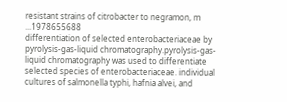resistant strains of citrobacter to negramon, m ...1978655688
differentiation of selected enterobacteriaceae by pyrolysis-gas-liquid chromatography.pyrolysis-gas-liquid chromatography was used to differentiate selected species of enterobacteriaceae. individual cultures of salmonella typhi, hafnia alvei, and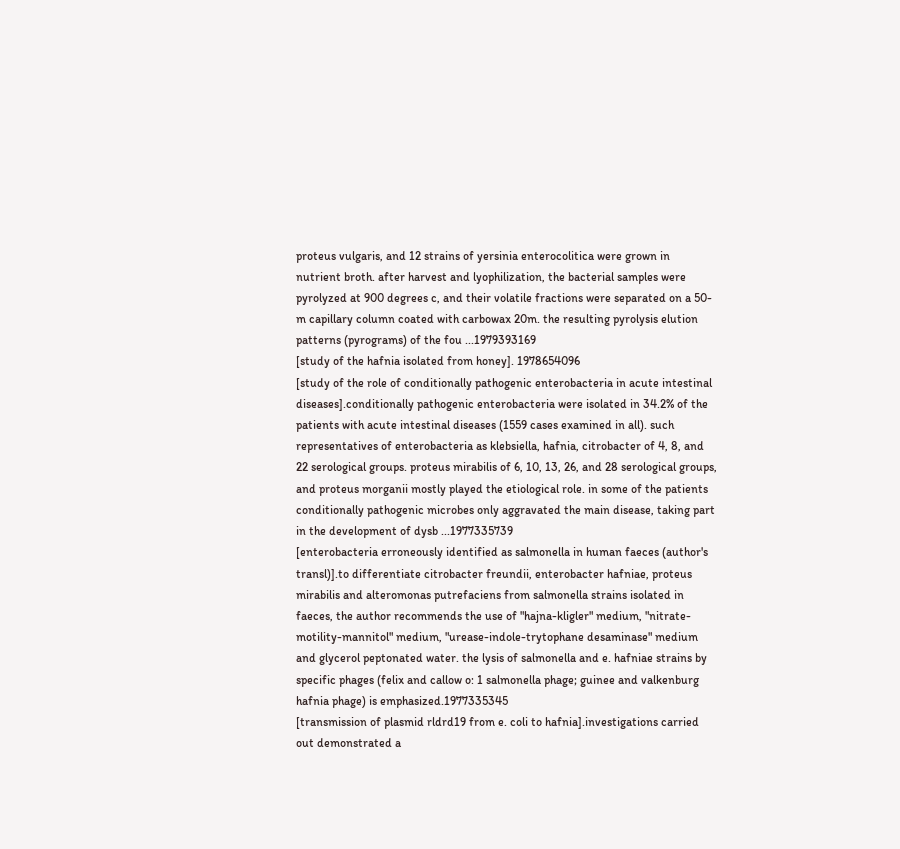proteus vulgaris, and 12 strains of yersinia enterocolitica were grown in nutrient broth. after harvest and lyophilization, the bacterial samples were pyrolyzed at 900 degrees c, and their volatile fractions were separated on a 50-m capillary column coated with carbowax 20m. the resulting pyrolysis elution patterns (pyrograms) of the fou ...1979393169
[study of the hafnia isolated from honey]. 1978654096
[study of the role of conditionally pathogenic enterobacteria in acute intestinal diseases].conditionally pathogenic enterobacteria were isolated in 34.2% of the patients with acute intestinal diseases (1559 cases examined in all). such representatives of enterobacteria as klebsiella, hafnia, citrobacter of 4, 8, and 22 serological groups. proteus mirabilis of 6, 10, 13, 26, and 28 serological groups, and proteus morganii mostly played the etiological role. in some of the patients conditionally pathogenic microbes only aggravated the main disease, taking part in the development of dysb ...1977335739
[enterobacteria erroneously identified as salmonella in human faeces (author's transl)].to differentiate citrobacter freundii, enterobacter hafniae, proteus mirabilis and alteromonas putrefaciens from salmonella strains isolated in faeces, the author recommends the use of "hajna-kligler" medium, "nitrate-motility-mannitol" medium, "urease-indole-trytophane desaminase" medium and glycerol peptonated water. the lysis of salmonella and e. hafniae strains by specific phages (felix and callow o: 1 salmonella phage; guinee and valkenburg hafnia phage) is emphasized.1977335345
[transmission of plasmid rldrd19 from e. coli to hafnia].investigations carried out demonstrated a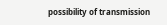possibility of transmission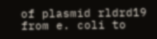of plasmid rldrd19 from e. coli to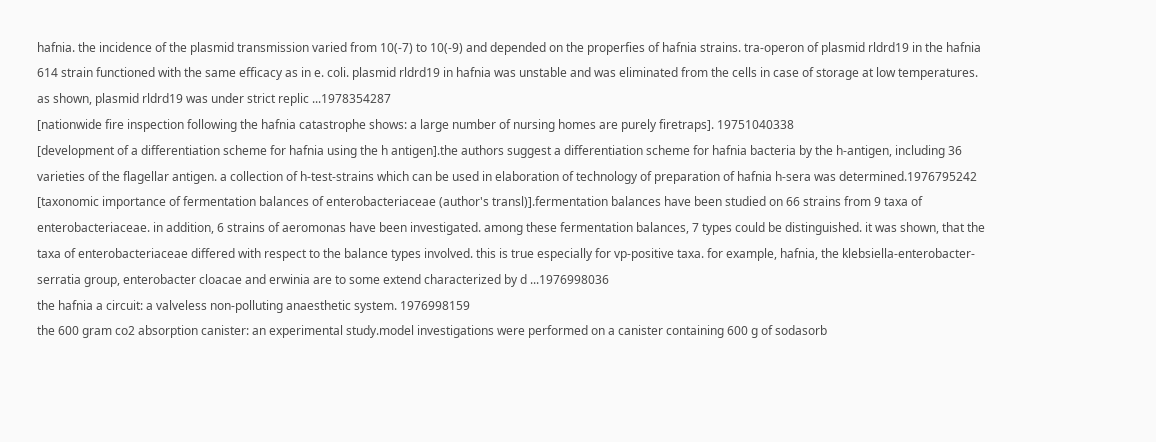hafnia. the incidence of the plasmid transmission varied from 10(-7) to 10(-9) and depended on the properfies of hafnia strains. tra-operon of plasmid rldrd19 in the hafnia 614 strain functioned with the same efficacy as in e. coli. plasmid rldrd19 in hafnia was unstable and was eliminated from the cells in case of storage at low temperatures. as shown, plasmid rldrd19 was under strict replic ...1978354287
[nationwide fire inspection following the hafnia catastrophe shows: a large number of nursing homes are purely firetraps]. 19751040338
[development of a differentiation scheme for hafnia using the h antigen].the authors suggest a differentiation scheme for hafnia bacteria by the h-antigen, including 36 varieties of the flagellar antigen. a collection of h-test-strains which can be used in elaboration of technology of preparation of hafnia h-sera was determined.1976795242
[taxonomic importance of fermentation balances of enterobacteriaceae (author's transl)].fermentation balances have been studied on 66 strains from 9 taxa of enterobacteriaceae. in addition, 6 strains of aeromonas have been investigated. among these fermentation balances, 7 types could be distinguished. it was shown, that the taxa of enterobacteriaceae differed with respect to the balance types involved. this is true especially for vp-positive taxa. for example, hafnia, the klebsiella-enterobacter-serratia group, enterobacter cloacae and erwinia are to some extend characterized by d ...1976998036
the hafnia a circuit: a valveless non-polluting anaesthetic system. 1976998159
the 600 gram co2 absorption canister: an experimental study.model investigations were performed on a canister containing 600 g of sodasorb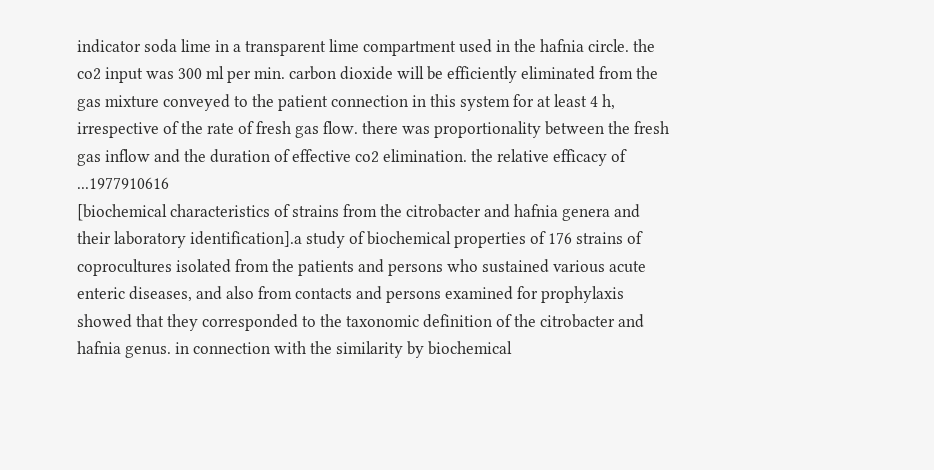indicator soda lime in a transparent lime compartment used in the hafnia circle. the co2 input was 300 ml per min. carbon dioxide will be efficiently eliminated from the gas mixture conveyed to the patient connection in this system for at least 4 h, irrespective of the rate of fresh gas flow. there was proportionality between the fresh gas inflow and the duration of effective co2 elimination. the relative efficacy of ...1977910616
[biochemical characteristics of strains from the citrobacter and hafnia genera and their laboratory identification].a study of biochemical properties of 176 strains of coprocultures isolated from the patients and persons who sustained various acute enteric diseases, and also from contacts and persons examined for prophylaxis showed that they corresponded to the taxonomic definition of the citrobacter and hafnia genus. in connection with the similarity by biochemical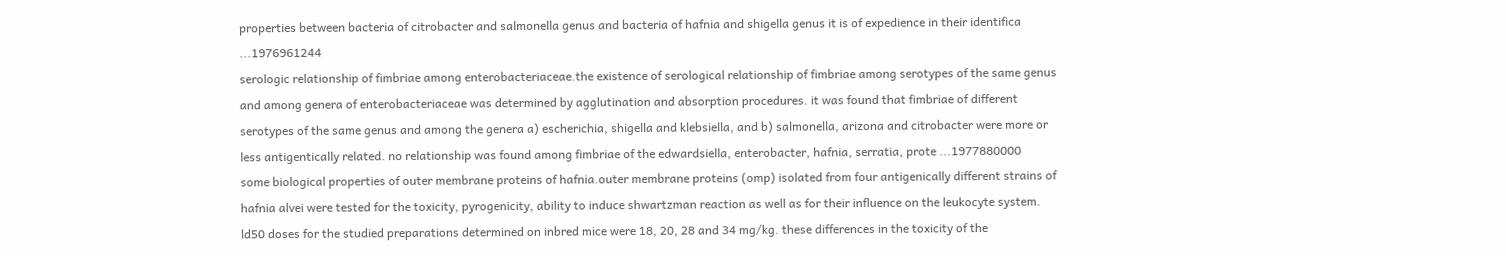properties between bacteria of citrobacter and salmonella genus and bacteria of hafnia and shigella genus it is of expedience in their identifica ...1976961244
serologic relationship of fimbriae among enterobacteriaceae.the existence of serological relationship of fimbriae among serotypes of the same genus and among genera of enterobacteriaceae was determined by agglutination and absorption procedures. it was found that fimbriae of different serotypes of the same genus and among the genera a) escherichia, shigella and klebsiella, and b) salmonella, arizona and citrobacter were more or less antigentically related. no relationship was found among fimbriae of the edwardsiella, enterobacter, hafnia, serratia, prote ...1977880000
some biological properties of outer membrane proteins of hafnia.outer membrane proteins (omp) isolated from four antigenically different strains of hafnia alvei were tested for the toxicity, pyrogenicity, ability to induce shwartzman reaction as well as for their influence on the leukocyte system. ld50 doses for the studied preparations determined on inbred mice were 18, 20, 28 and 34 mg/kg. these differences in the toxicity of the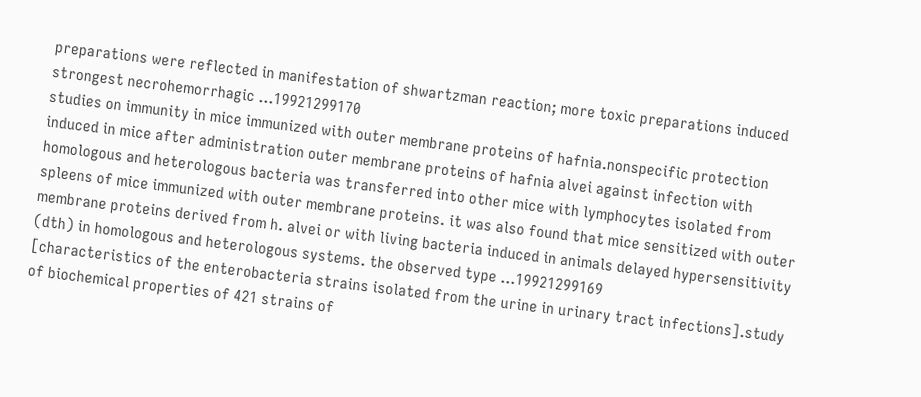preparations were reflected in manifestation of shwartzman reaction; more toxic preparations induced strongest necrohemorrhagic ...19921299170
studies on immunity in mice immunized with outer membrane proteins of hafnia.nonspecific protection induced in mice after administration outer membrane proteins of hafnia alvei against infection with homologous and heterologous bacteria was transferred into other mice with lymphocytes isolated from spleens of mice immunized with outer membrane proteins. it was also found that mice sensitized with outer membrane proteins derived from h. alvei or with living bacteria induced in animals delayed hypersensitivity (dth) in homologous and heterologous systems. the observed type ...19921299169
[characteristics of the enterobacteria strains isolated from the urine in urinary tract infections].study of biochemical properties of 421 strains of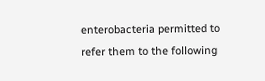enterobacteria permitted to refer them to the following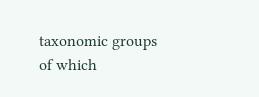taxonomic groups of which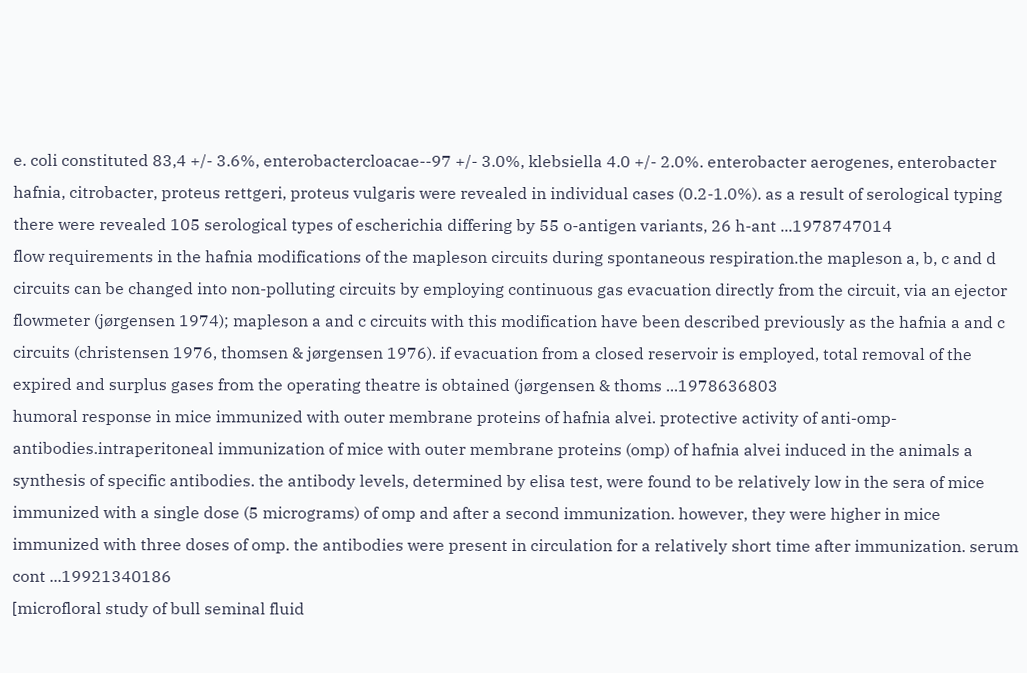e. coli constituted 83,4 +/- 3.6%, enterobactercloacae--97 +/- 3.0%, klebsiella 4.0 +/- 2.0%. enterobacter aerogenes, enterobacter hafnia, citrobacter, proteus rettgeri, proteus vulgaris were revealed in individual cases (0.2-1.0%). as a result of serological typing there were revealed 105 serological types of escherichia differing by 55 o-antigen variants, 26 h-ant ...1978747014
flow requirements in the hafnia modifications of the mapleson circuits during spontaneous respiration.the mapleson a, b, c and d circuits can be changed into non-polluting circuits by employing continuous gas evacuation directly from the circuit, via an ejector flowmeter (jørgensen 1974); mapleson a and c circuits with this modification have been described previously as the hafnia a and c circuits (christensen 1976, thomsen & jørgensen 1976). if evacuation from a closed reservoir is employed, total removal of the expired and surplus gases from the operating theatre is obtained (jørgensen & thoms ...1978636803
humoral response in mice immunized with outer membrane proteins of hafnia alvei. protective activity of anti-omp-antibodies.intraperitoneal immunization of mice with outer membrane proteins (omp) of hafnia alvei induced in the animals a synthesis of specific antibodies. the antibody levels, determined by elisa test, were found to be relatively low in the sera of mice immunized with a single dose (5 micrograms) of omp and after a second immunization. however, they were higher in mice immunized with three doses of omp. the antibodies were present in circulation for a relatively short time after immunization. serum cont ...19921340186
[microfloral study of bull seminal fluid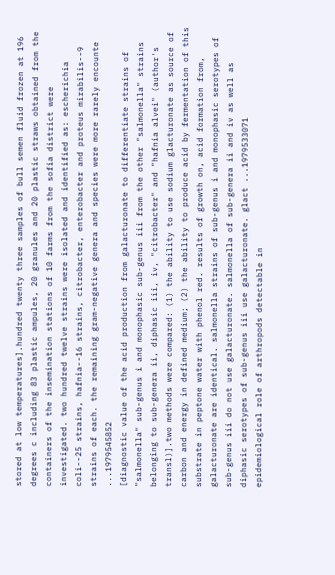stored at low temperatures].hundred twenty three samples of bull semen fluid frozen at 196 degrees c including 83 plastic ampules, 20 granules and 20 plastic straws obtained from the containers of the insemination stations of 10 farms from the sofia district were investigated. two hundred twelve strains were isolated and identified as: escherichia coli--25 strains, hafnia--16 strains, citrobacter, enterobacter and proteus mirabilis--9 strains of each. the remaining gram-negative genera and species were more rarely encounte ...1979545852
[diagnostic value of the acid production from galacturonate to differentiate strains of "salmonella" sub-genus i and monophasic sub-genus iii from the other "salmonella" strains belonging to sub-genera ii, diphasic iii, iv, "citrobacter" and "hafnia alvei" (author's transl)].two methods were compared: (1) the ability to use sodium glacturonate as source of carbon and energy in defined medium; (2) the ability to produce acid by fermentation of this substrate in peptone water with phenol red. results of growth on, acid formation from, galacturonate are identical. salmonella strains of sub-genus i and monophasic serotypes of sub-genus iii do not use galacturonate. salmonella of sub-genera ii and iv as well as diphasic serotypes of sub-genus iii use galacturonate. glact ...1979533071
epidemiological role of arthropods detectable in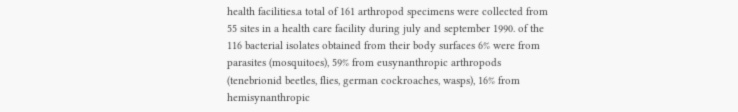health facilities.a total of 161 arthropod specimens were collected from 55 sites in a health care facility during july and september 1990. of the 116 bacterial isolates obtained from their body surfaces 6% were from parasites (mosquitoes), 59% from eusynanthropic arthropods (tenebrionid beetles, flies, german cockroaches, wasps), 16% from hemisynanthropic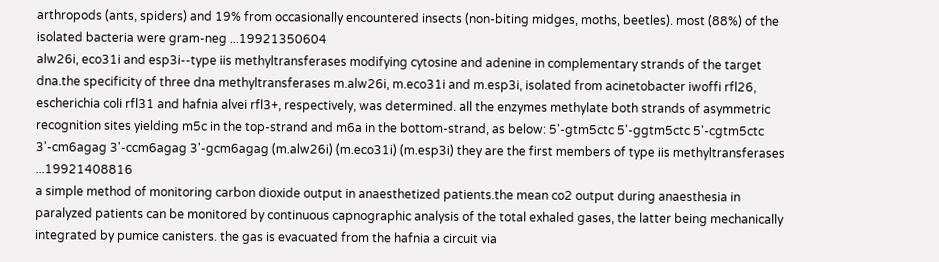arthropods (ants, spiders) and 19% from occasionally encountered insects (non-biting midges, moths, beetles). most (88%) of the isolated bacteria were gram-neg ...19921350604
alw26i, eco31i and esp3i--type iis methyltransferases modifying cytosine and adenine in complementary strands of the target dna.the specificity of three dna methyltransferases m.alw26i, m.eco31i and m.esp3i, isolated from acinetobacter iwoffi rfl26, escherichia coli rfl31 and hafnia alvei rfl3+, respectively, was determined. all the enzymes methylate both strands of asymmetric recognition sites yielding m5c in the top-strand and m6a in the bottom-strand, as below: 5'-gtm5ctc 5'-ggtm5ctc 5'-cgtm5ctc 3'-cm6agag 3'-ccm6agag 3'-gcm6agag (m.alw26i) (m.eco31i) (m.esp3i) they are the first members of type iis methyltransferases ...19921408816
a simple method of monitoring carbon dioxide output in anaesthetized patients.the mean co2 output during anaesthesia in paralyzed patients can be monitored by continuous capnographic analysis of the total exhaled gases, the latter being mechanically integrated by pumice canisters. the gas is evacuated from the hafnia a circuit via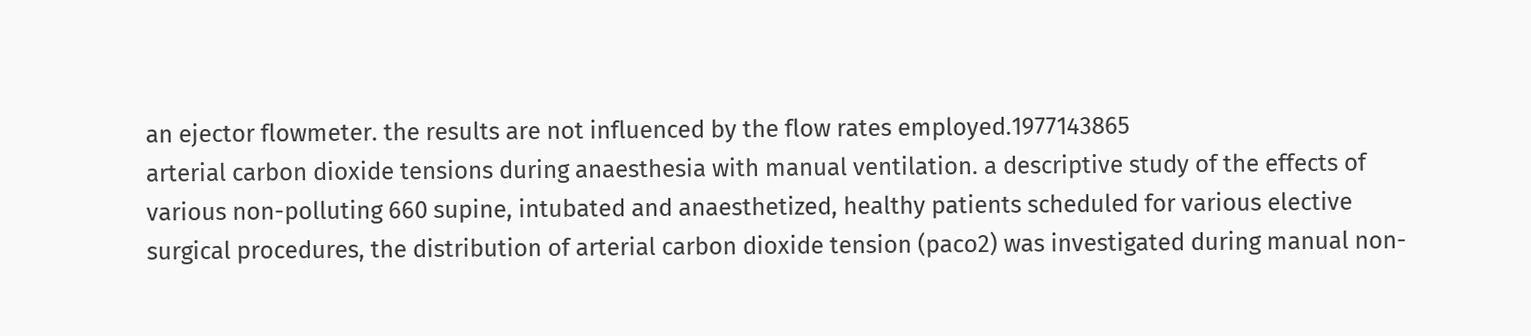an ejector flowmeter. the results are not influenced by the flow rates employed.1977143865
arterial carbon dioxide tensions during anaesthesia with manual ventilation. a descriptive study of the effects of various non-polluting 660 supine, intubated and anaesthetized, healthy patients scheduled for various elective surgical procedures, the distribution of arterial carbon dioxide tension (paco2) was investigated during manual non-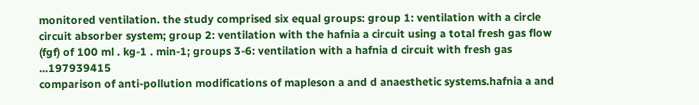monitored ventilation. the study comprised six equal groups: group 1: ventilation with a circle circuit absorber system; group 2: ventilation with the hafnia a circuit using a total fresh gas flow (fgf) of 100 ml . kg-1 . min-1; groups 3-6: ventilation with a hafnia d circuit with fresh gas ...197939415
comparison of anti-pollution modifications of mapleson a and d anaesthetic systems.hafnia a and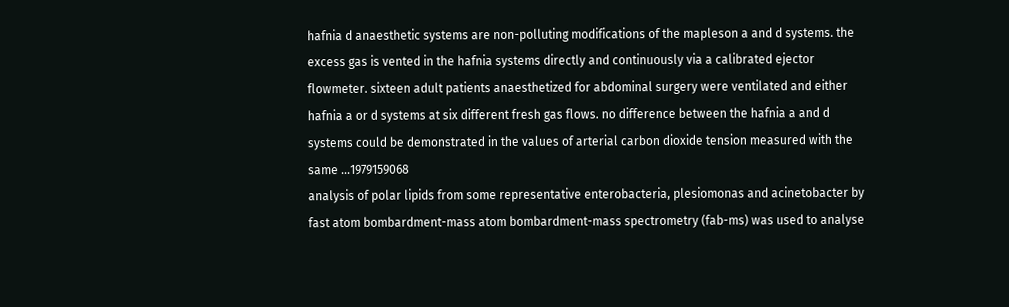hafnia d anaesthetic systems are non-polluting modifications of the mapleson a and d systems. the excess gas is vented in the hafnia systems directly and continuously via a calibrated ejector flowmeter. sixteen adult patients anaesthetized for abdominal surgery were ventilated and either hafnia a or d systems at six different fresh gas flows. no difference between the hafnia a and d systems could be demonstrated in the values of arterial carbon dioxide tension measured with the same ...1979159068
analysis of polar lipids from some representative enterobacteria, plesiomonas and acinetobacter by fast atom bombardment-mass atom bombardment-mass spectrometry (fab-ms) was used to analyse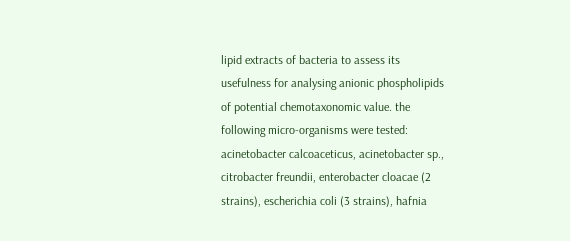lipid extracts of bacteria to assess its usefulness for analysing anionic phospholipids of potential chemotaxonomic value. the following micro-organisms were tested: acinetobacter calcoaceticus, acinetobacter sp., citrobacter freundii, enterobacter cloacae (2 strains), escherichia coli (3 strains), hafnia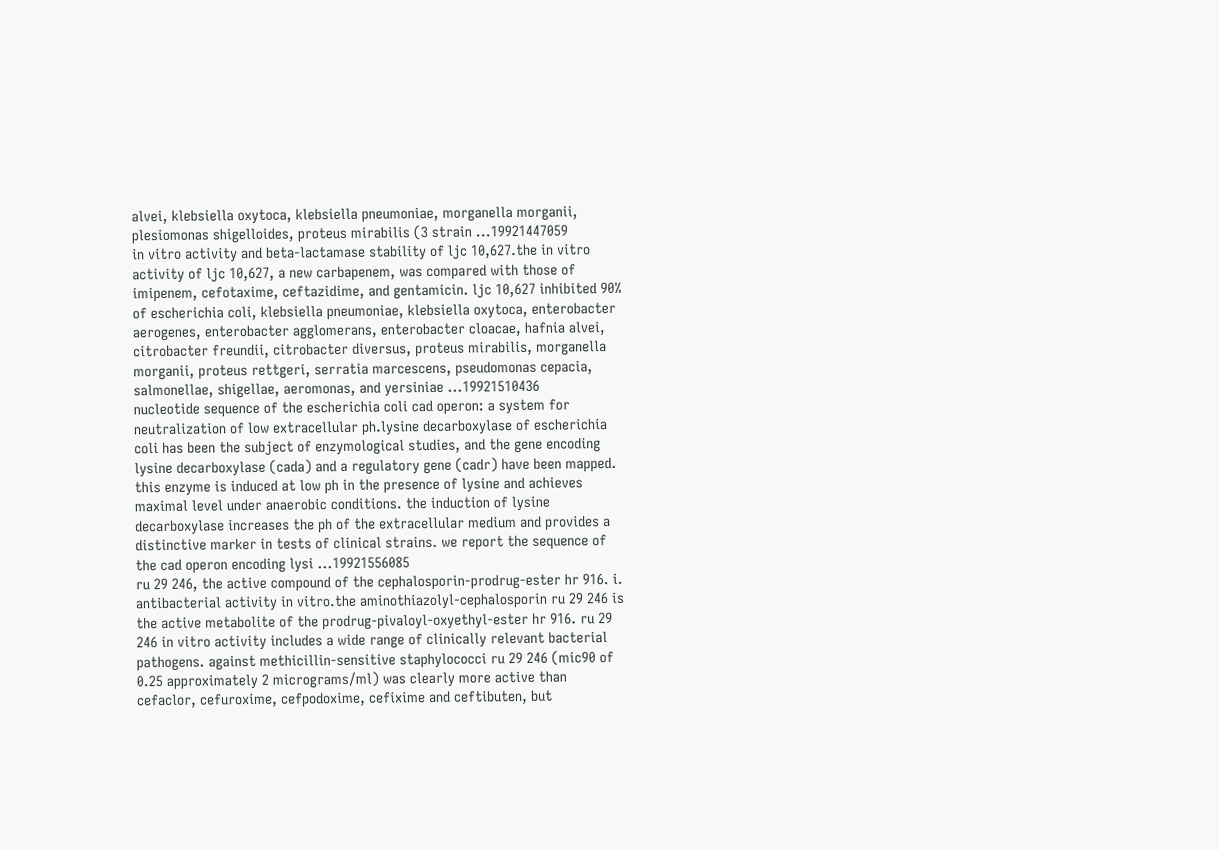alvei, klebsiella oxytoca, klebsiella pneumoniae, morganella morganii, plesiomonas shigelloides, proteus mirabilis (3 strain ...19921447059
in vitro activity and beta-lactamase stability of ljc 10,627.the in vitro activity of ljc 10,627, a new carbapenem, was compared with those of imipenem, cefotaxime, ceftazidime, and gentamicin. ljc 10,627 inhibited 90% of escherichia coli, klebsiella pneumoniae, klebsiella oxytoca, enterobacter aerogenes, enterobacter agglomerans, enterobacter cloacae, hafnia alvei, citrobacter freundii, citrobacter diversus, proteus mirabilis, morganella morganii, proteus rettgeri, serratia marcescens, pseudomonas cepacia, salmonellae, shigellae, aeromonas, and yersiniae ...19921510436
nucleotide sequence of the escherichia coli cad operon: a system for neutralization of low extracellular ph.lysine decarboxylase of escherichia coli has been the subject of enzymological studies, and the gene encoding lysine decarboxylase (cada) and a regulatory gene (cadr) have been mapped. this enzyme is induced at low ph in the presence of lysine and achieves maximal level under anaerobic conditions. the induction of lysine decarboxylase increases the ph of the extracellular medium and provides a distinctive marker in tests of clinical strains. we report the sequence of the cad operon encoding lysi ...19921556085
ru 29 246, the active compound of the cephalosporin-prodrug-ester hr 916. i. antibacterial activity in vitro.the aminothiazolyl-cephalosporin ru 29 246 is the active metabolite of the prodrug-pivaloyl-oxyethyl-ester hr 916. ru 29 246 in vitro activity includes a wide range of clinically relevant bacterial pathogens. against methicillin-sensitive staphylococci ru 29 246 (mic90 of 0.25 approximately 2 micrograms/ml) was clearly more active than cefaclor, cefuroxime, cefpodoxime, cefixime and ceftibuten, but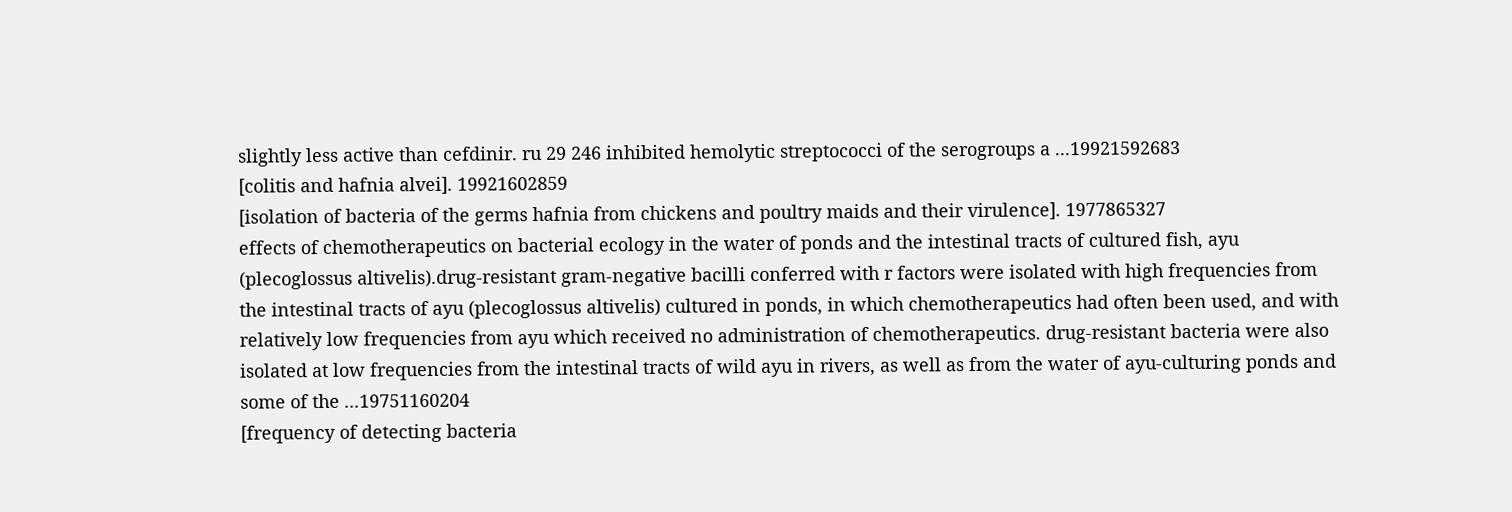slightly less active than cefdinir. ru 29 246 inhibited hemolytic streptococci of the serogroups a ...19921592683
[colitis and hafnia alvei]. 19921602859
[isolation of bacteria of the germs hafnia from chickens and poultry maids and their virulence]. 1977865327
effects of chemotherapeutics on bacterial ecology in the water of ponds and the intestinal tracts of cultured fish, ayu (plecoglossus altivelis).drug-resistant gram-negative bacilli conferred with r factors were isolated with high frequencies from the intestinal tracts of ayu (plecoglossus altivelis) cultured in ponds, in which chemotherapeutics had often been used, and with relatively low frequencies from ayu which received no administration of chemotherapeutics. drug-resistant bacteria were also isolated at low frequencies from the intestinal tracts of wild ayu in rivers, as well as from the water of ayu-culturing ponds and some of the ...19751160204
[frequency of detecting bacteria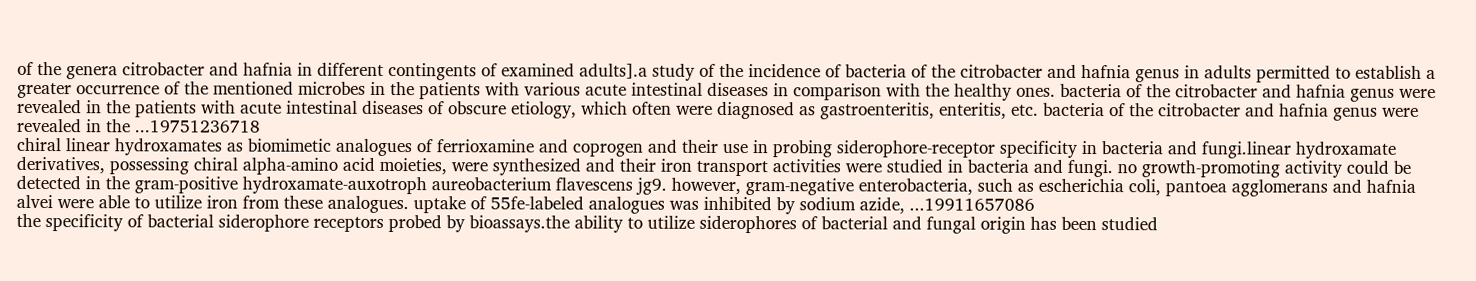of the genera citrobacter and hafnia in different contingents of examined adults].a study of the incidence of bacteria of the citrobacter and hafnia genus in adults permitted to establish a greater occurrence of the mentioned microbes in the patients with various acute intestinal diseases in comparison with the healthy ones. bacteria of the citrobacter and hafnia genus were revealed in the patients with acute intestinal diseases of obscure etiology, which often were diagnosed as gastroenteritis, enteritis, etc. bacteria of the citrobacter and hafnia genus were revealed in the ...19751236718
chiral linear hydroxamates as biomimetic analogues of ferrioxamine and coprogen and their use in probing siderophore-receptor specificity in bacteria and fungi.linear hydroxamate derivatives, possessing chiral alpha-amino acid moieties, were synthesized and their iron transport activities were studied in bacteria and fungi. no growth-promoting activity could be detected in the gram-positive hydroxamate-auxotroph aureobacterium flavescens jg9. however, gram-negative enterobacteria, such as escherichia coli, pantoea agglomerans and hafnia alvei were able to utilize iron from these analogues. uptake of 55fe-labeled analogues was inhibited by sodium azide, ...19911657086
the specificity of bacterial siderophore receptors probed by bioassays.the ability to utilize siderophores of bacterial and fungal origin has been studied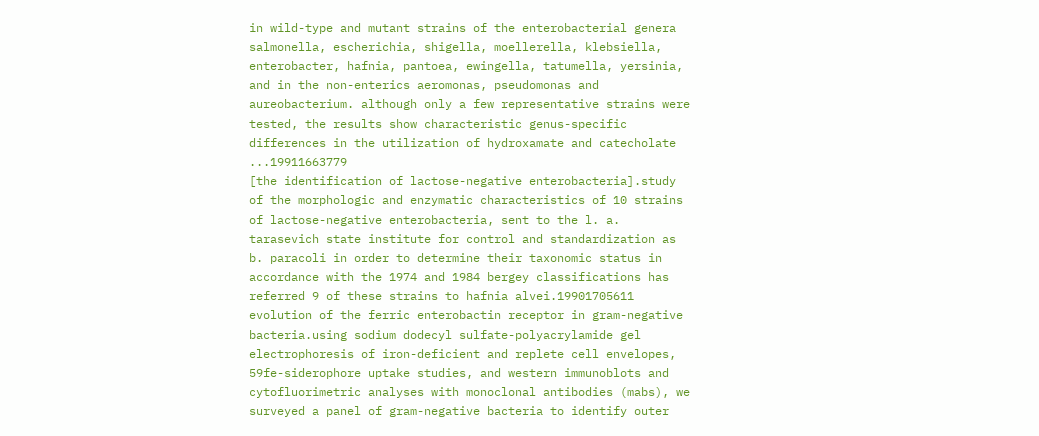in wild-type and mutant strains of the enterobacterial genera salmonella, escherichia, shigella, moellerella, klebsiella, enterobacter, hafnia, pantoea, ewingella, tatumella, yersinia, and in the non-enterics aeromonas, pseudomonas and aureobacterium. although only a few representative strains were tested, the results show characteristic genus-specific differences in the utilization of hydroxamate and catecholate ...19911663779
[the identification of lactose-negative enterobacteria].study of the morphologic and enzymatic characteristics of 10 strains of lactose-negative enterobacteria, sent to the l. a. tarasevich state institute for control and standardization as b. paracoli in order to determine their taxonomic status in accordance with the 1974 and 1984 bergey classifications has referred 9 of these strains to hafnia alvei.19901705611
evolution of the ferric enterobactin receptor in gram-negative bacteria.using sodium dodecyl sulfate-polyacrylamide gel electrophoresis of iron-deficient and replete cell envelopes, 59fe-siderophore uptake studies, and western immunoblots and cytofluorimetric analyses with monoclonal antibodies (mabs), we surveyed a panel of gram-negative bacteria to identify outer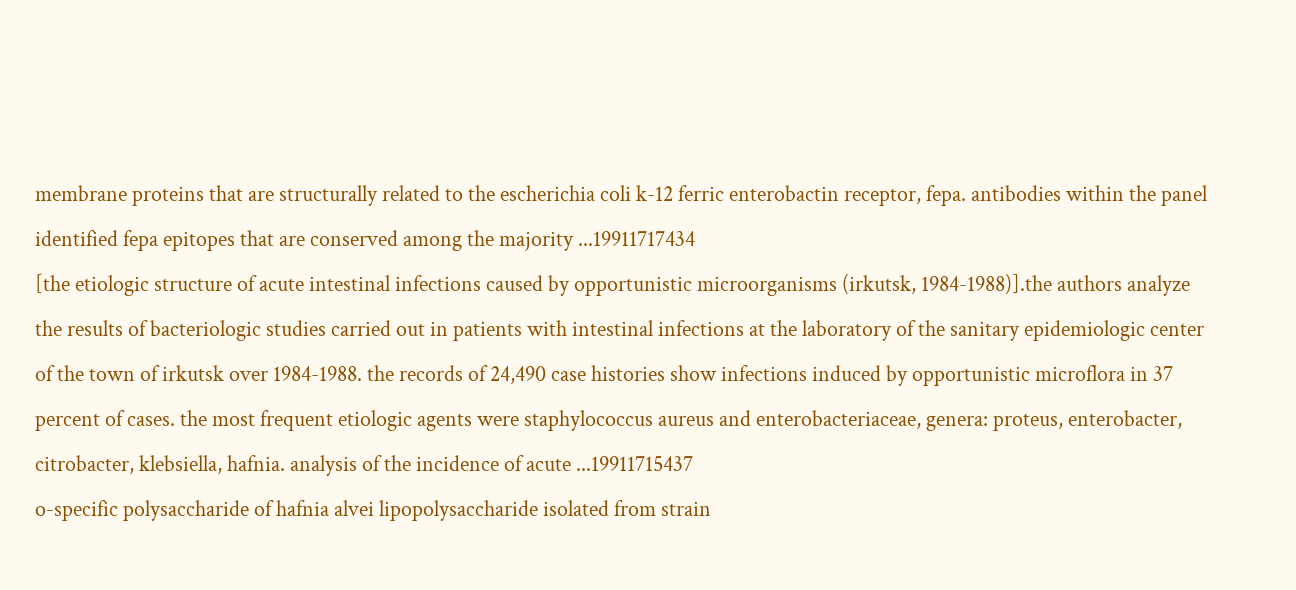membrane proteins that are structurally related to the escherichia coli k-12 ferric enterobactin receptor, fepa. antibodies within the panel identified fepa epitopes that are conserved among the majority ...19911717434
[the etiologic structure of acute intestinal infections caused by opportunistic microorganisms (irkutsk, 1984-1988)].the authors analyze the results of bacteriologic studies carried out in patients with intestinal infections at the laboratory of the sanitary epidemiologic center of the town of irkutsk over 1984-1988. the records of 24,490 case histories show infections induced by opportunistic microflora in 37 percent of cases. the most frequent etiologic agents were staphylococcus aureus and enterobacteriaceae, genera: proteus, enterobacter, citrobacter, klebsiella, hafnia. analysis of the incidence of acute ...19911715437
o-specific polysaccharide of hafnia alvei lipopolysaccharide isolated from strain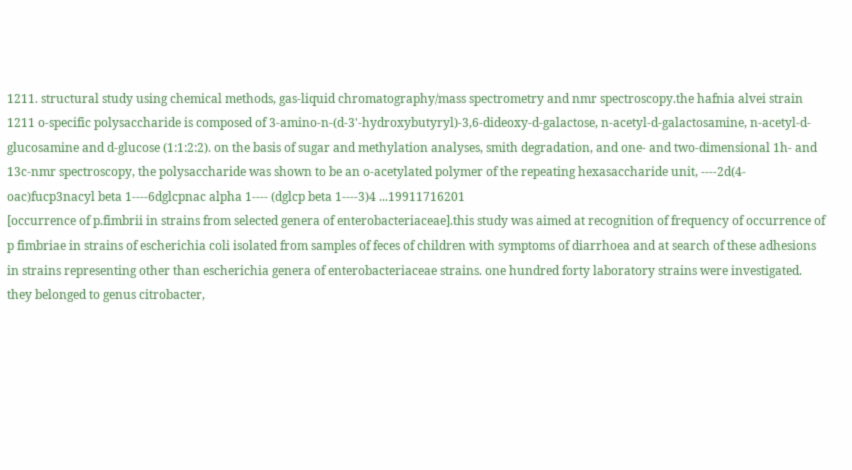1211. structural study using chemical methods, gas-liquid chromatography/mass spectrometry and nmr spectroscopy.the hafnia alvei strain 1211 o-specific polysaccharide is composed of 3-amino-n-(d-3'-hydroxybutyryl)-3,6-dideoxy-d-galactose, n-acetyl-d-galactosamine, n-acetyl-d-glucosamine and d-glucose (1:1:2:2). on the basis of sugar and methylation analyses, smith degradation, and one- and two-dimensional 1h- and 13c-nmr spectroscopy, the polysaccharide was shown to be an o-acetylated polymer of the repeating hexasaccharide unit, ----2d(4-oac)fucp3nacyl beta 1----6dglcpnac alpha 1---- (dglcp beta 1----3)4 ...19911716201
[occurrence of p.fimbrii in strains from selected genera of enterobacteriaceae].this study was aimed at recognition of frequency of occurrence of p fimbriae in strains of escherichia coli isolated from samples of feces of children with symptoms of diarrhoea and at search of these adhesions in strains representing other than escherichia genera of enterobacteriaceae strains. one hundred forty laboratory strains were investigated. they belonged to genus citrobacter,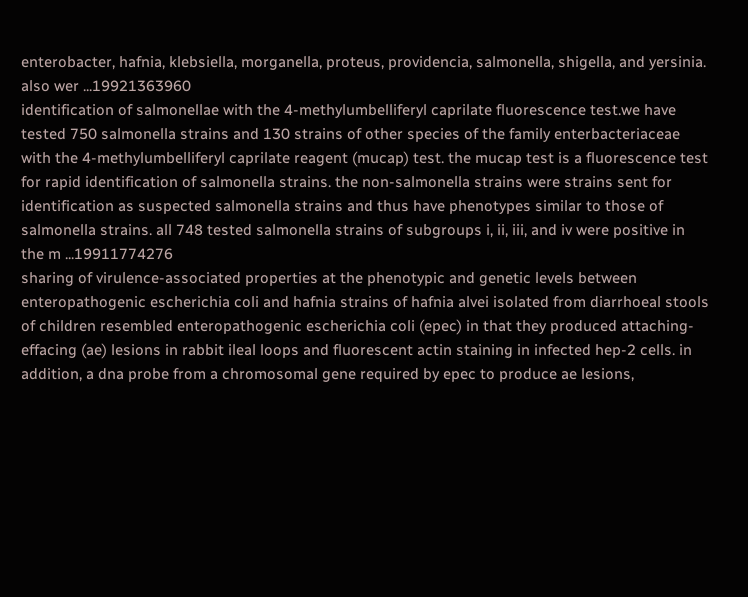enterobacter, hafnia, klebsiella, morganella, proteus, providencia, salmonella, shigella, and yersinia. also wer ...19921363960
identification of salmonellae with the 4-methylumbelliferyl caprilate fluorescence test.we have tested 750 salmonella strains and 130 strains of other species of the family enterbacteriaceae with the 4-methylumbelliferyl caprilate reagent (mucap) test. the mucap test is a fluorescence test for rapid identification of salmonella strains. the non-salmonella strains were strains sent for identification as suspected salmonella strains and thus have phenotypes similar to those of salmonella strains. all 748 tested salmonella strains of subgroups i, ii, iii, and iv were positive in the m ...19911774276
sharing of virulence-associated properties at the phenotypic and genetic levels between enteropathogenic escherichia coli and hafnia strains of hafnia alvei isolated from diarrhoeal stools of children resembled enteropathogenic escherichia coli (epec) in that they produced attaching-effacing (ae) lesions in rabbit ileal loops and fluorescent actin staining in infected hep-2 cells. in addition, a dna probe from a chromosomal gene required by epec to produce ae lesions,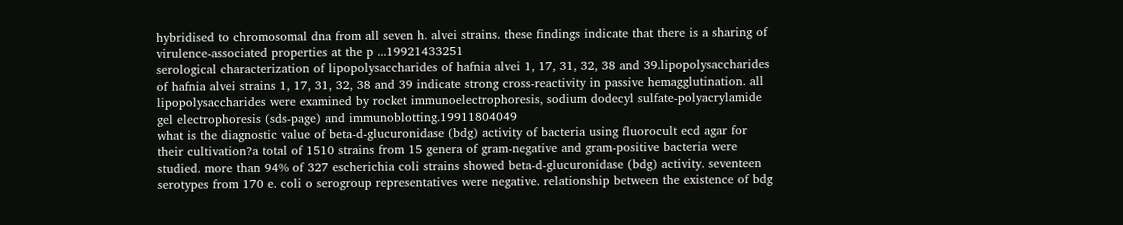hybridised to chromosomal dna from all seven h. alvei strains. these findings indicate that there is a sharing of virulence-associated properties at the p ...19921433251
serological characterization of lipopolysaccharides of hafnia alvei 1, 17, 31, 32, 38 and 39.lipopolysaccharides of hafnia alvei strains 1, 17, 31, 32, 38 and 39 indicate strong cross-reactivity in passive hemagglutination. all lipopolysaccharides were examined by rocket immunoelectrophoresis, sodium dodecyl sulfate-polyacrylamide gel electrophoresis (sds-page) and immunoblotting.19911804049
what is the diagnostic value of beta-d-glucuronidase (bdg) activity of bacteria using fluorocult ecd agar for their cultivation?a total of 1510 strains from 15 genera of gram-negative and gram-positive bacteria were studied. more than 94% of 327 escherichia coli strains showed beta-d-glucuronidase (bdg) activity. seventeen serotypes from 170 e. coli o serogroup representatives were negative. relationship between the existence of bdg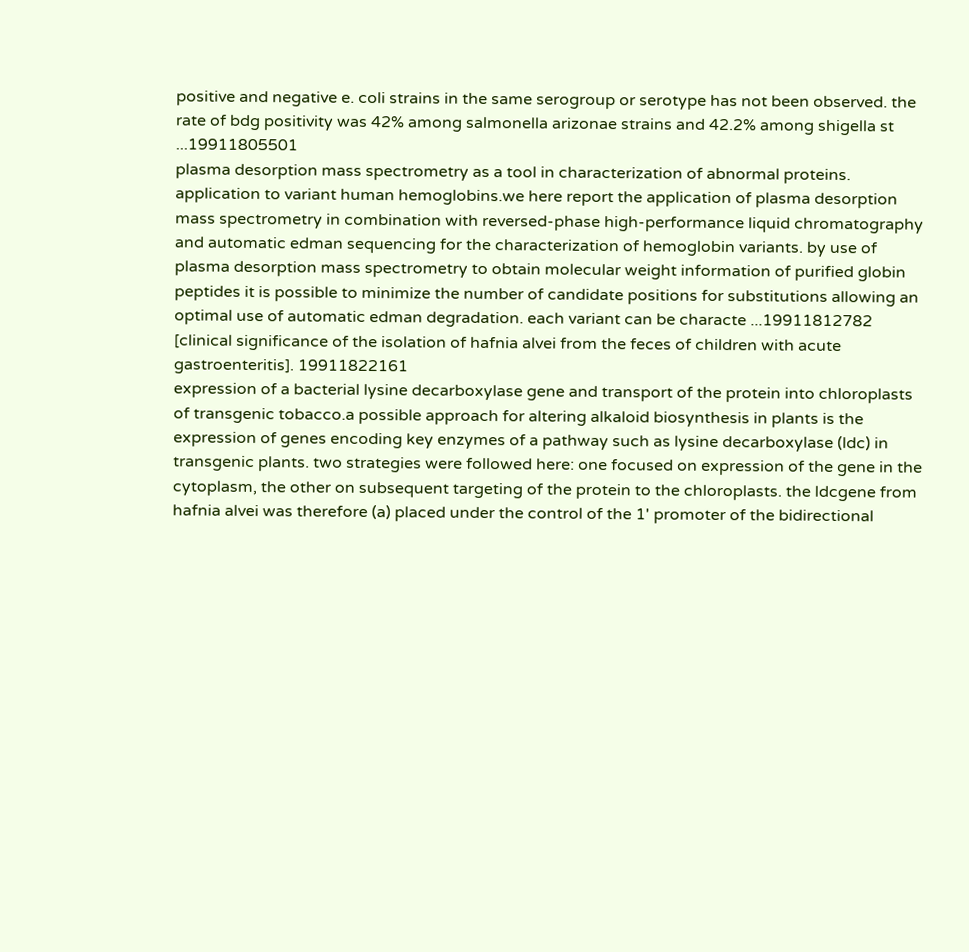positive and negative e. coli strains in the same serogroup or serotype has not been observed. the rate of bdg positivity was 42% among salmonella arizonae strains and 42.2% among shigella st ...19911805501
plasma desorption mass spectrometry as a tool in characterization of abnormal proteins. application to variant human hemoglobins.we here report the application of plasma desorption mass spectrometry in combination with reversed-phase high-performance liquid chromatography and automatic edman sequencing for the characterization of hemoglobin variants. by use of plasma desorption mass spectrometry to obtain molecular weight information of purified globin peptides it is possible to minimize the number of candidate positions for substitutions allowing an optimal use of automatic edman degradation. each variant can be characte ...19911812782
[clinical significance of the isolation of hafnia alvei from the feces of children with acute gastroenteritis]. 19911822161
expression of a bacterial lysine decarboxylase gene and transport of the protein into chloroplasts of transgenic tobacco.a possible approach for altering alkaloid biosynthesis in plants is the expression of genes encoding key enzymes of a pathway such as lysine decarboxylase (ldc) in transgenic plants. two strategies were followed here: one focused on expression of the gene in the cytoplasm, the other on subsequent targeting of the protein to the chloroplasts. the ldcgene from hafnia alvei was therefore (a) placed under the control of the 1' promoter of the bidirectional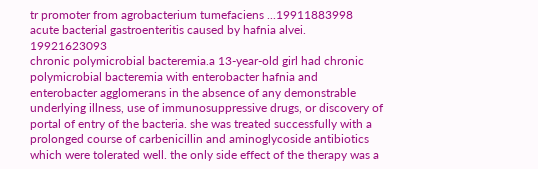tr promoter from agrobacterium tumefaciens ...19911883998
acute bacterial gastroenteritis caused by hafnia alvei. 19921623093
chronic polymicrobial bacteremia.a 13-year-old girl had chronic polymicrobial bacteremia with enterobacter hafnia and enterobacter agglomerans in the absence of any demonstrable underlying illness, use of immunosuppressive drugs, or discovery of portal of entry of the bacteria. she was treated successfully with a prolonged course of carbenicillin and aminoglycoside antibiotics which were tolerated well. the only side effect of the therapy was a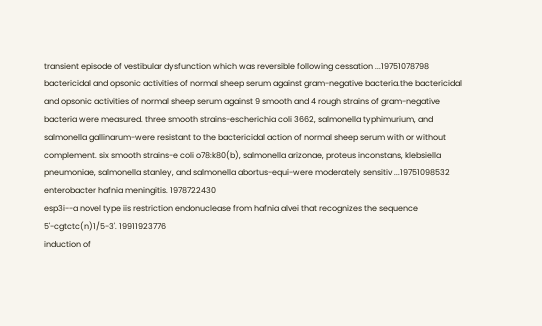transient episode of vestibular dysfunction which was reversible following cessation ...19751078798
bactericidal and opsonic activities of normal sheep serum against gram-negative bacteria.the bactericidal and opsonic activities of normal sheep serum against 9 smooth and 4 rough strains of gram-negative bacteria were measured. three smooth strains-escherichia coli 3662, salmonella typhimurium, and salmonella gallinarum-were resistant to the bactericidal action of normal sheep serum with or without complement. six smooth strains-e coli o78:k80(b), salmonella arizonae, proteus inconstans, klebsiella pneumoniae, salmonella stanley, and salmonella abortus-equi-were moderately sensitiv ...19751098532
enterobacter hafnia meningitis. 1978722430
esp3i--a novel type iis restriction endonuclease from hafnia alvei that recognizes the sequence 5'-cgtctc(n)1/5-3'. 19911923776
induction of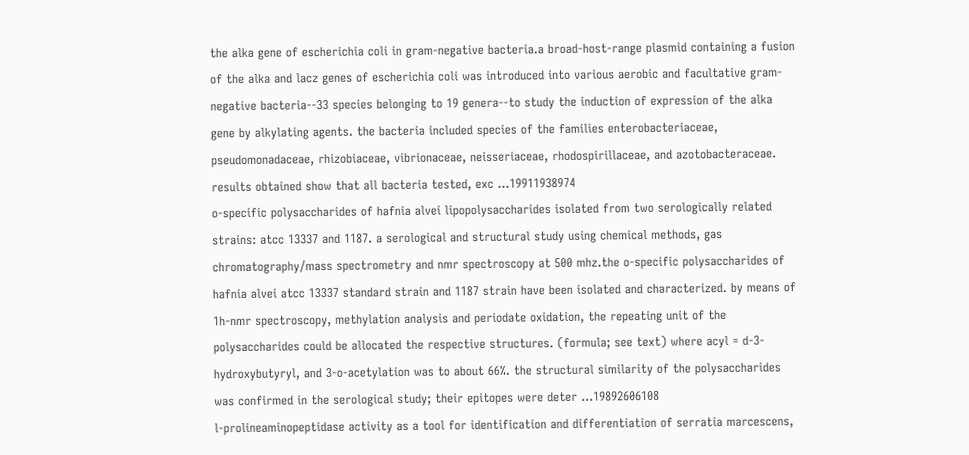the alka gene of escherichia coli in gram-negative bacteria.a broad-host-range plasmid containing a fusion of the alka and lacz genes of escherichia coli was introduced into various aerobic and facultative gram-negative bacteria--33 species belonging to 19 genera--to study the induction of expression of the alka gene by alkylating agents. the bacteria included species of the families enterobacteriaceae, pseudomonadaceae, rhizobiaceae, vibrionaceae, neisseriaceae, rhodospirillaceae, and azotobacteraceae. results obtained show that all bacteria tested, exc ...19911938974
o-specific polysaccharides of hafnia alvei lipopolysaccharides isolated from two serologically related strains: atcc 13337 and 1187. a serological and structural study using chemical methods, gas chromatography/mass spectrometry and nmr spectroscopy at 500 mhz.the o-specific polysaccharides of hafnia alvei atcc 13337 standard strain and 1187 strain have been isolated and characterized. by means of 1h-nmr spectroscopy, methylation analysis and periodate oxidation, the repeating unit of the polysaccharides could be allocated the respective structures. (formula; see text) where acyl = d-3-hydroxybutyryl, and 3-o-acetylation was to about 66%. the structural similarity of the polysaccharides was confirmed in the serological study; their epitopes were deter ...19892606108
l-prolineaminopeptidase activity as a tool for identification and differentiation of serratia marcescens,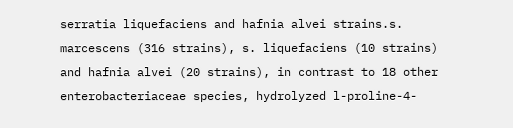serratia liquefaciens and hafnia alvei strains.s. marcescens (316 strains), s. liquefaciens (10 strains) and hafnia alvei (20 strains), in contrast to 18 other enterobacteriaceae species, hydrolyzed l-proline-4-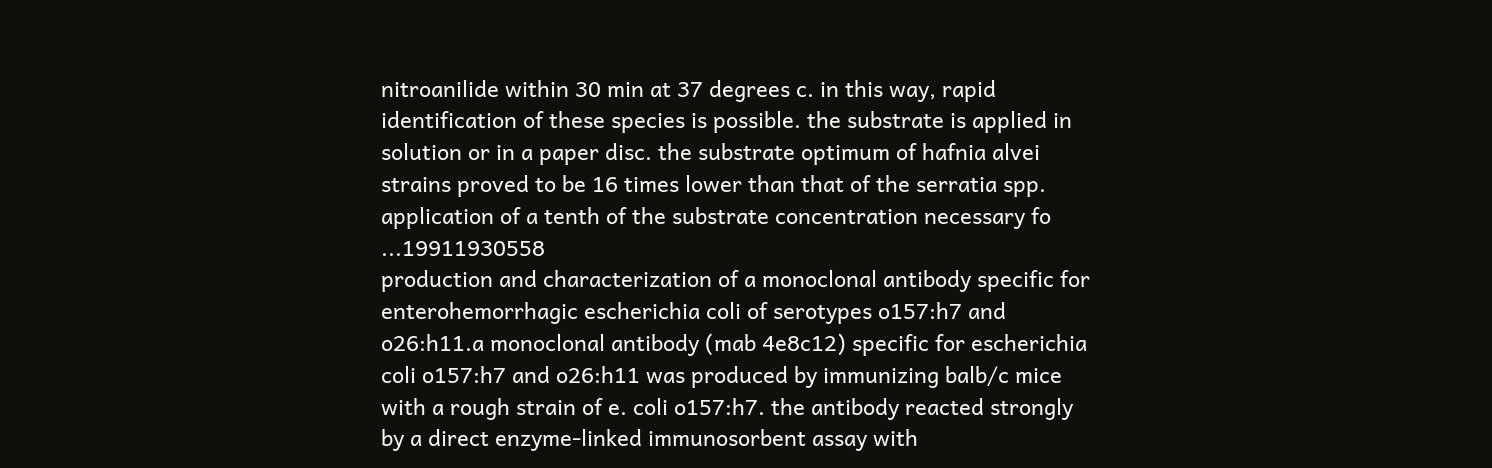nitroanilide within 30 min at 37 degrees c. in this way, rapid identification of these species is possible. the substrate is applied in solution or in a paper disc. the substrate optimum of hafnia alvei strains proved to be 16 times lower than that of the serratia spp. application of a tenth of the substrate concentration necessary fo ...19911930558
production and characterization of a monoclonal antibody specific for enterohemorrhagic escherichia coli of serotypes o157:h7 and o26:h11.a monoclonal antibody (mab 4e8c12) specific for escherichia coli o157:h7 and o26:h11 was produced by immunizing balb/c mice with a rough strain of e. coli o157:h7. the antibody reacted strongly by a direct enzyme-linked immunosorbent assay with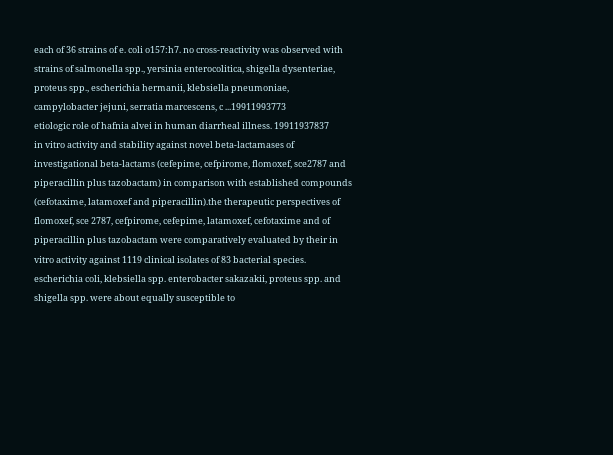each of 36 strains of e. coli o157:h7. no cross-reactivity was observed with strains of salmonella spp., yersinia enterocolitica, shigella dysenteriae, proteus spp., escherichia hermanii, klebsiella pneumoniae, campylobacter jejuni, serratia marcescens, c ...19911993773
etiologic role of hafnia alvei in human diarrheal illness. 19911937837
in vitro activity and stability against novel beta-lactamases of investigational beta-lactams (cefepime, cefpirome, flomoxef, sce2787 and piperacillin plus tazobactam) in comparison with established compounds (cefotaxime, latamoxef and piperacillin).the therapeutic perspectives of flomoxef, sce 2787, cefpirome, cefepime, latamoxef, cefotaxime and of piperacillin plus tazobactam were comparatively evaluated by their in vitro activity against 1119 clinical isolates of 83 bacterial species. escherichia coli, klebsiella spp. enterobacter sakazakii, proteus spp. and shigella spp. were about equally susceptible to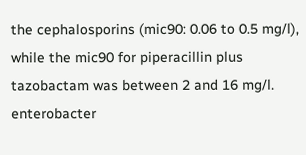the cephalosporins (mic90: 0.06 to 0.5 mg/l), while the mic90 for piperacillin plus tazobactam was between 2 and 16 mg/l. enterobacter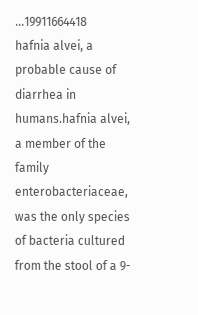...19911664418
hafnia alvei, a probable cause of diarrhea in humans.hafnia alvei, a member of the family enterobacteriaceae, was the only species of bacteria cultured from the stool of a 9-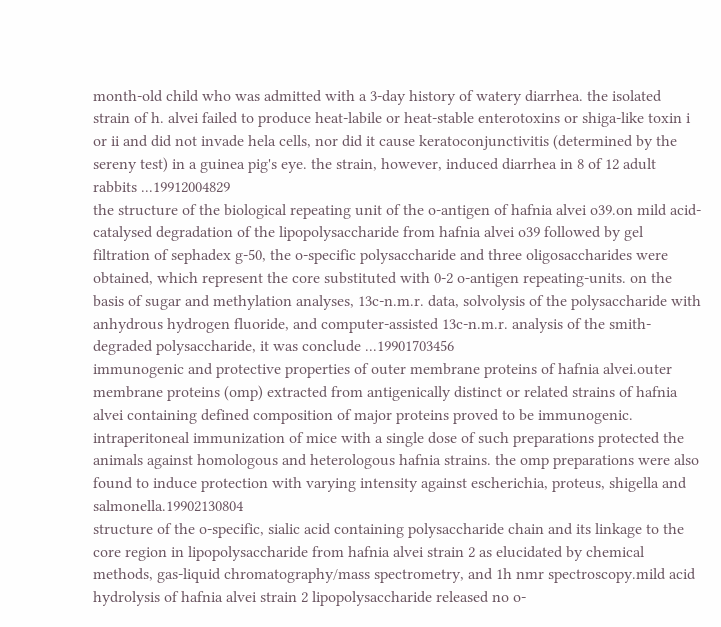month-old child who was admitted with a 3-day history of watery diarrhea. the isolated strain of h. alvei failed to produce heat-labile or heat-stable enterotoxins or shiga-like toxin i or ii and did not invade hela cells, nor did it cause keratoconjunctivitis (determined by the sereny test) in a guinea pig's eye. the strain, however, induced diarrhea in 8 of 12 adult rabbits ...19912004829
the structure of the biological repeating unit of the o-antigen of hafnia alvei o39.on mild acid-catalysed degradation of the lipopolysaccharide from hafnia alvei o39 followed by gel filtration of sephadex g-50, the o-specific polysaccharide and three oligosaccharides were obtained, which represent the core substituted with 0-2 o-antigen repeating-units. on the basis of sugar and methylation analyses, 13c-n.m.r. data, solvolysis of the polysaccharide with anhydrous hydrogen fluoride, and computer-assisted 13c-n.m.r. analysis of the smith-degraded polysaccharide, it was conclude ...19901703456
immunogenic and protective properties of outer membrane proteins of hafnia alvei.outer membrane proteins (omp) extracted from antigenically distinct or related strains of hafnia alvei containing defined composition of major proteins proved to be immunogenic. intraperitoneal immunization of mice with a single dose of such preparations protected the animals against homologous and heterologous hafnia strains. the omp preparations were also found to induce protection with varying intensity against escherichia, proteus, shigella and salmonella.19902130804
structure of the o-specific, sialic acid containing polysaccharide chain and its linkage to the core region in lipopolysaccharide from hafnia alvei strain 2 as elucidated by chemical methods, gas-liquid chromatography/mass spectrometry, and 1h nmr spectroscopy.mild acid hydrolysis of hafnia alvei strain 2 lipopolysaccharide released no o-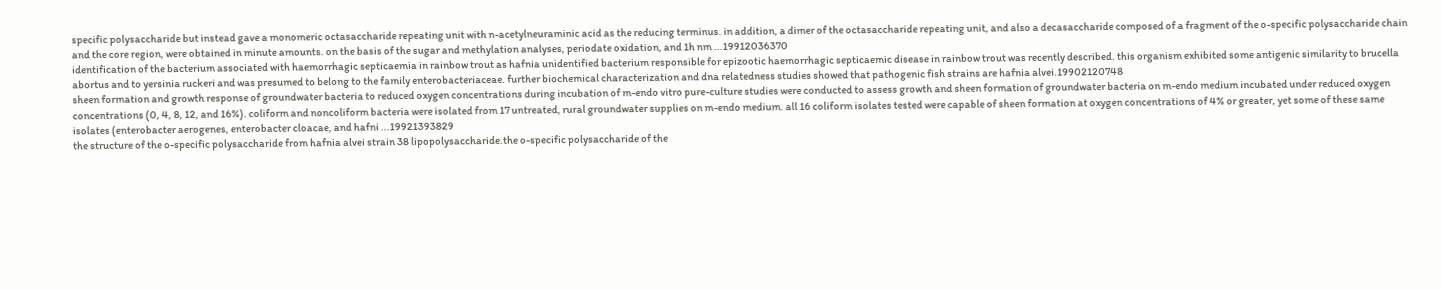specific polysaccharide but instead gave a monomeric octasaccharide repeating unit with n-acetylneuraminic acid as the reducing terminus. in addition, a dimer of the octasaccharide repeating unit, and also a decasaccharide composed of a fragment of the o-specific polysaccharide chain and the core region, were obtained in minute amounts. on the basis of the sugar and methylation analyses, periodate oxidation, and 1h nm ...19912036370
identification of the bacterium associated with haemorrhagic septicaemia in rainbow trout as hafnia unidentified bacterium responsible for epizootic haemorrhagic septicaemic disease in rainbow trout was recently described. this organism exhibited some antigenic similarity to brucella abortus and to yersinia ruckeri and was presumed to belong to the family enterobacteriaceae. further biochemical characterization and dna relatedness studies showed that pathogenic fish strains are hafnia alvei.19902120748
sheen formation and growth response of groundwater bacteria to reduced oxygen concentrations during incubation of m-endo vitro pure-culture studies were conducted to assess growth and sheen formation of groundwater bacteria on m-endo medium incubated under reduced oxygen concentrations (0, 4, 8, 12, and 16%). coliform and noncoliform bacteria were isolated from 17 untreated, rural groundwater supplies on m-endo medium. all 16 coliform isolates tested were capable of sheen formation at oxygen concentrations of 4% or greater, yet some of these same isolates (enterobacter aerogenes, enterobacter cloacae, and hafni ...19921393829
the structure of the o-specific polysaccharide from hafnia alvei strain 38 lipopolysaccharide.the o-specific polysaccharide of the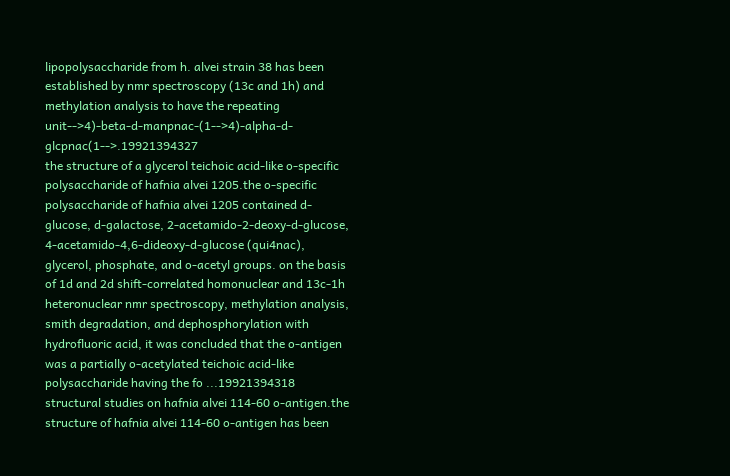lipopolysaccharide from h. alvei strain 38 has been established by nmr spectroscopy (13c and 1h) and methylation analysis to have the repeating unit-->4)-beta-d-manpnac-(1-->4)-alpha-d-glcpnac(1-->.19921394327
the structure of a glycerol teichoic acid-like o-specific polysaccharide of hafnia alvei 1205.the o-specific polysaccharide of hafnia alvei 1205 contained d-glucose, d-galactose, 2-acetamido-2-deoxy-d-glucose, 4-acetamido-4,6-dideoxy-d-glucose (qui4nac), glycerol, phosphate, and o-acetyl groups. on the basis of 1d and 2d shift-correlated homonuclear and 13c-1h heteronuclear nmr spectroscopy, methylation analysis, smith degradation, and dephosphorylation with hydrofluoric acid, it was concluded that the o-antigen was a partially o-acetylated teichoic acid-like polysaccharide having the fo ...19921394318
structural studies on hafnia alvei 114-60 o-antigen.the structure of hafnia alvei 114-60 o-antigen has been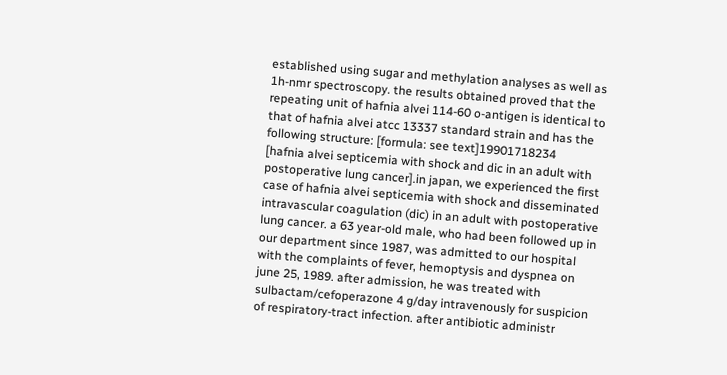established using sugar and methylation analyses as well as 1h-nmr spectroscopy. the results obtained proved that the repeating unit of hafnia alvei 114-60 o-antigen is identical to that of hafnia alvei atcc 13337 standard strain and has the following structure: [formula: see text]19901718234
[hafnia alvei septicemia with shock and dic in an adult with postoperative lung cancer].in japan, we experienced the first case of hafnia alvei septicemia with shock and disseminated intravascular coagulation (dic) in an adult with postoperative lung cancer. a 63 year-old male, who had been followed up in our department since 1987, was admitted to our hospital with the complaints of fever, hemoptysis and dyspnea on june 25, 1989. after admission, he was treated with sulbactam/cefoperazone 4 g/day intravenously for suspicion of respiratory-tract infection. after antibiotic administr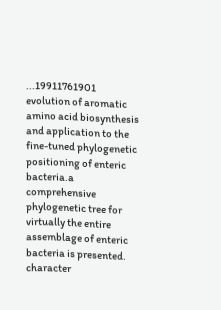...19911761901
evolution of aromatic amino acid biosynthesis and application to the fine-tuned phylogenetic positioning of enteric bacteria.a comprehensive phylogenetic tree for virtually the entire assemblage of enteric bacteria is presented. character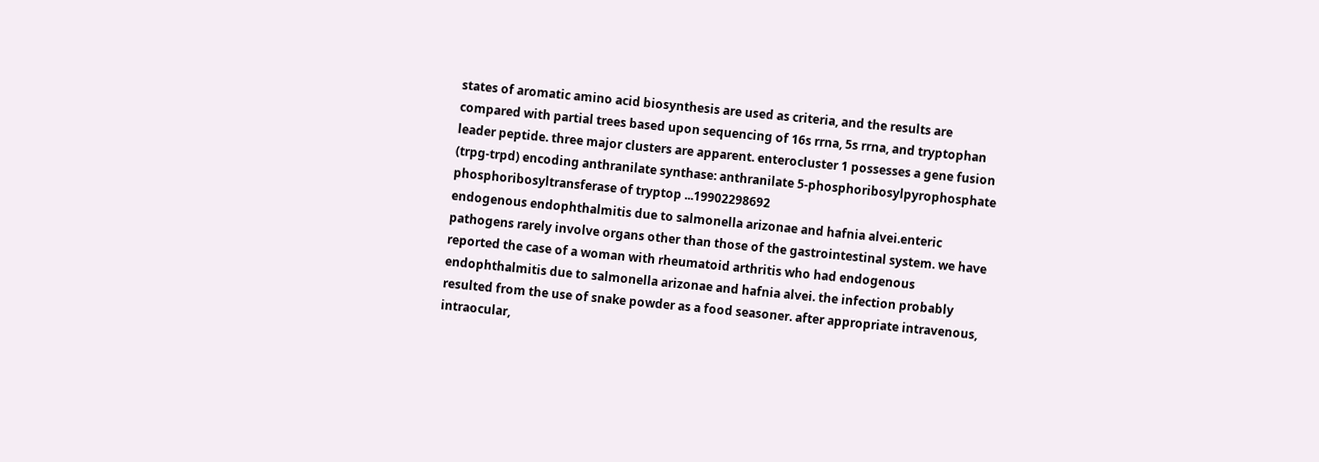states of aromatic amino acid biosynthesis are used as criteria, and the results are compared with partial trees based upon sequencing of 16s rrna, 5s rrna, and tryptophan leader peptide. three major clusters are apparent. enterocluster 1 possesses a gene fusion (trpg-trpd) encoding anthranilate synthase: anthranilate 5-phosphoribosylpyrophosphate phosphoribosyltransferase of tryptop ...19902298692
endogenous endophthalmitis due to salmonella arizonae and hafnia alvei.enteric pathogens rarely involve organs other than those of the gastrointestinal system. we have reported the case of a woman with rheumatoid arthritis who had endogenous endophthalmitis due to salmonella arizonae and hafnia alvei. the infection probably resulted from the use of snake powder as a food seasoner. after appropriate intravenous, intraocular,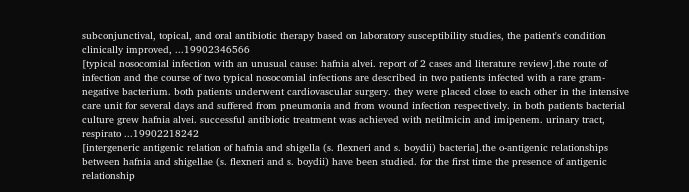subconjunctival, topical, and oral antibiotic therapy based on laboratory susceptibility studies, the patient's condition clinically improved, ...19902346566
[typical nosocomial infection with an unusual cause: hafnia alvei. report of 2 cases and literature review].the route of infection and the course of two typical nosocomial infections are described in two patients infected with a rare gram-negative bacterium. both patients underwent cardiovascular surgery. they were placed close to each other in the intensive care unit for several days and suffered from pneumonia and from wound infection respectively. in both patients bacterial culture grew hafnia alvei. successful antibiotic treatment was achieved with netilmicin and imipenem. urinary tract, respirato ...19902218242
[intergeneric antigenic relation of hafnia and shigella (s. flexneri and s. boydii) bacteria].the o-antigenic relationships between hafnia and shigellae (s. flexneri and s. boydii) have been studied. for the first time the presence of antigenic relationship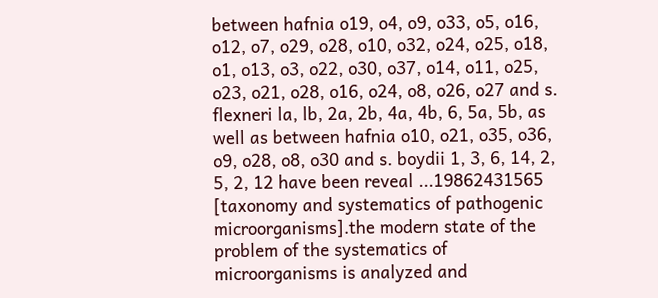between hafnia o19, o4, o9, o33, o5, o16, o12, o7, o29, o28, o10, o32, o24, o25, o18, o1, o13, o3, o22, o30, o37, o14, o11, o25, o23, o21, o28, o16, o24, o8, o26, o27 and s. flexneri la, lb, 2a, 2b, 4a, 4b, 6, 5a, 5b, as well as between hafnia o10, o21, o35, o36, o9, o28, o8, o30 and s. boydii 1, 3, 6, 14, 2, 5, 2, 12 have been reveal ...19862431565
[taxonomy and systematics of pathogenic microorganisms].the modern state of the problem of the systematics of microorganisms is analyzed and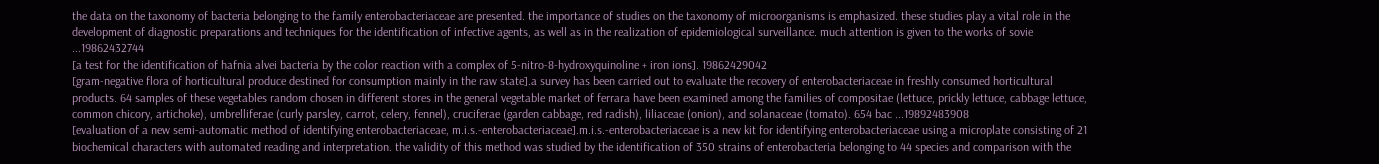the data on the taxonomy of bacteria belonging to the family enterobacteriaceae are presented. the importance of studies on the taxonomy of microorganisms is emphasized. these studies play a vital role in the development of diagnostic preparations and techniques for the identification of infective agents, as well as in the realization of epidemiological surveillance. much attention is given to the works of sovie ...19862432744
[a test for the identification of hafnia alvei bacteria by the color reaction with a complex of 5-nitro-8-hydroxyquinoline + iron ions]. 19862429042
[gram-negative flora of horticultural produce destined for consumption mainly in the raw state].a survey has been carried out to evaluate the recovery of enterobacteriaceae in freshly consumed horticultural products. 64 samples of these vegetables random chosen in different stores in the general vegetable market of ferrara have been examined among the families of compositae (lettuce, prickly lettuce, cabbage lettuce, common chicory, artichoke), umbrelliferae (curly parsley, carrot, celery, fennel), cruciferae (garden cabbage, red radish), liliaceae (onion), and solanaceae (tomato). 654 bac ...19892483908
[evaluation of a new semi-automatic method of identifying enterobacteriaceae, m.i.s.-enterobacteriaceae].m.i.s.-enterobacteriaceae is a new kit for identifying enterobacteriaceae using a microplate consisting of 21 biochemical characters with automated reading and interpretation. the validity of this method was studied by the identification of 350 strains of enterobacteria belonging to 44 species and comparison with the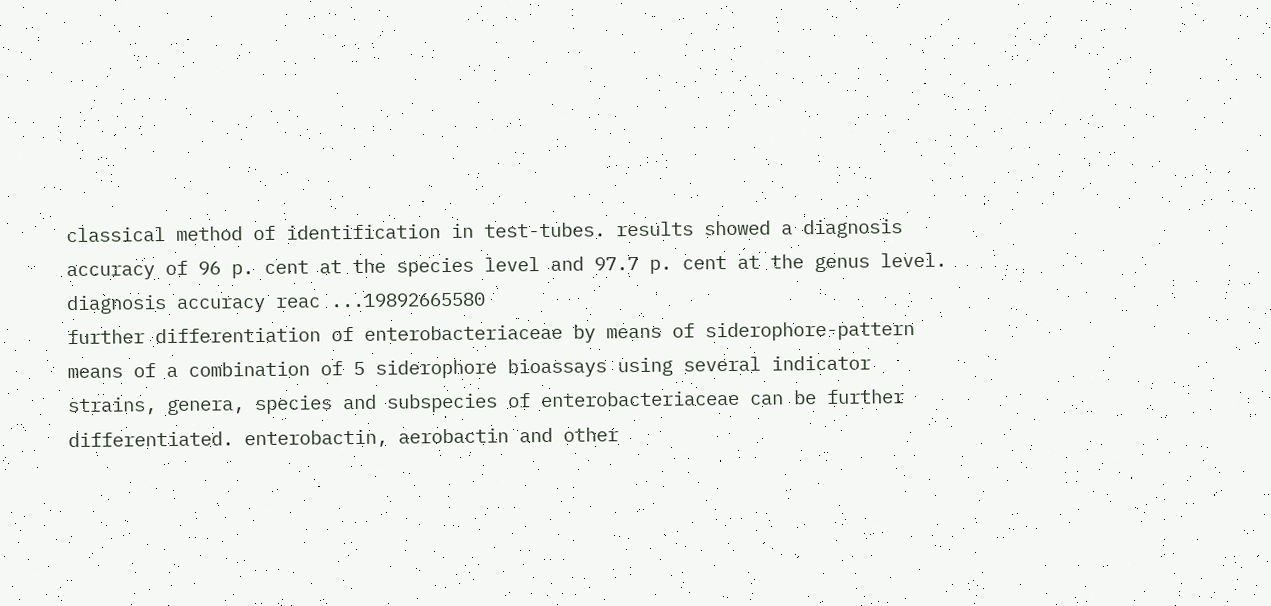classical method of identification in test-tubes. results showed a diagnosis accuracy of 96 p. cent at the species level and 97.7 p. cent at the genus level. diagnosis accuracy reac ...19892665580
further differentiation of enterobacteriaceae by means of siderophore-pattern means of a combination of 5 siderophore bioassays using several indicator strains, genera, species and subspecies of enterobacteriaceae can be further differentiated. enterobactin, aerobactin and other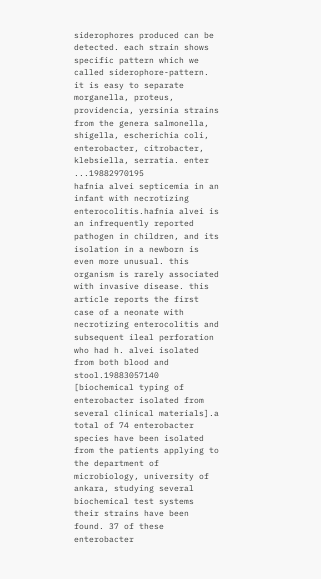siderophores produced can be detected. each strain shows specific pattern which we called siderophore-pattern. it is easy to separate morganella, proteus, providencia, yersinia strains from the genera salmonella, shigella, escherichia coli, enterobacter, citrobacter, klebsiella, serratia. enter ...19882970195
hafnia alvei septicemia in an infant with necrotizing enterocolitis.hafnia alvei is an infrequently reported pathogen in children, and its isolation in a newborn is even more unusual. this organism is rarely associated with invasive disease. this article reports the first case of a neonate with necrotizing enterocolitis and subsequent ileal perforation who had h. alvei isolated from both blood and stool.19883057140
[biochemical typing of enterobacter isolated from several clinical materials].a total of 74 enterobacter species have been isolated from the patients applying to the department of microbiology, university of ankara, studying several biochemical test systems their strains have been found. 37 of these enterobacter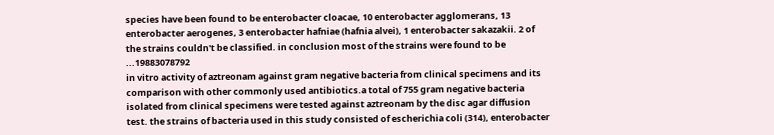species have been found to be enterobacter cloacae, 10 enterobacter agglomerans, 13 enterobacter aerogenes, 3 enterobacter hafniae (hafnia alvei), 1 enterobacter sakazakii. 2 of the strains couldn't be classified. in conclusion most of the strains were found to be ...19883078792
in vitro activity of aztreonam against gram negative bacteria from clinical specimens and its comparison with other commonly used antibiotics.a total of 755 gram negative bacteria isolated from clinical specimens were tested against aztreonam by the disc agar diffusion test. the strains of bacteria used in this study consisted of escherichia coli (314), enterobacter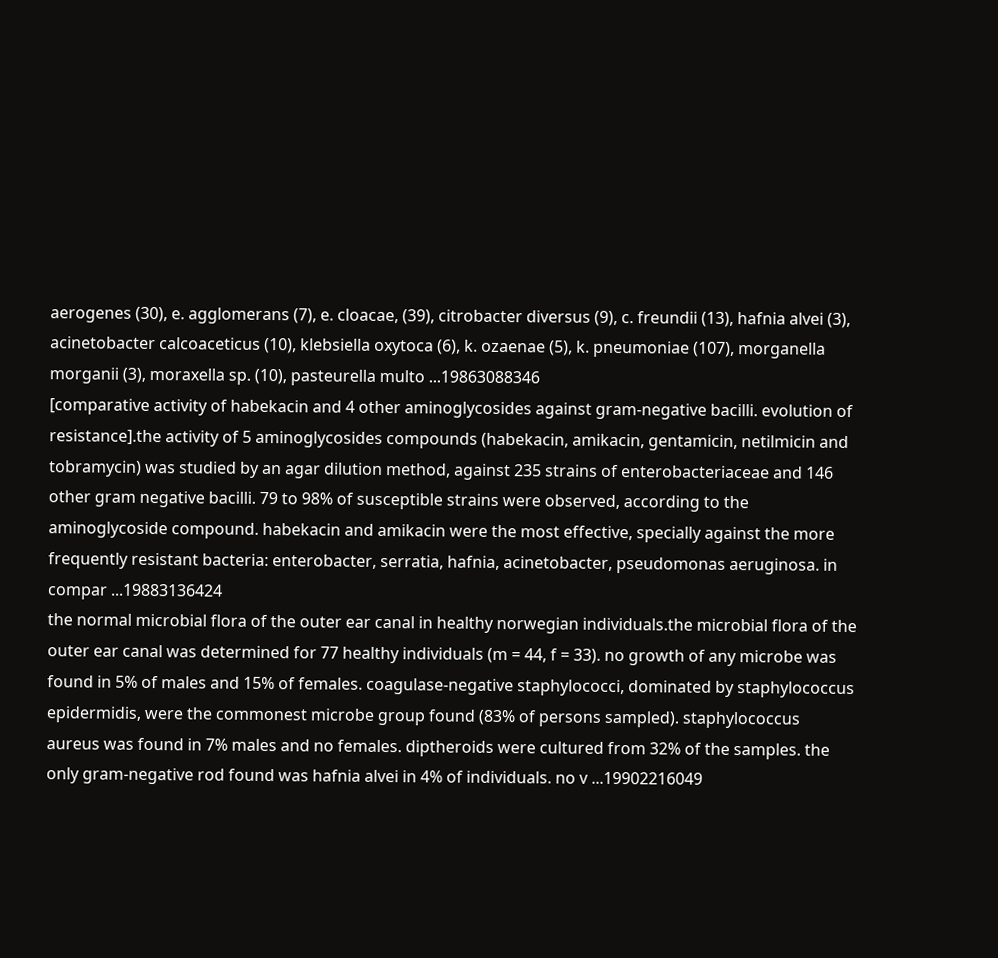aerogenes (30), e. agglomerans (7), e. cloacae, (39), citrobacter diversus (9), c. freundii (13), hafnia alvei (3), acinetobacter calcoaceticus (10), klebsiella oxytoca (6), k. ozaenae (5), k. pneumoniae (107), morganella morganii (3), moraxella sp. (10), pasteurella multo ...19863088346
[comparative activity of habekacin and 4 other aminoglycosides against gram-negative bacilli. evolution of resistance].the activity of 5 aminoglycosides compounds (habekacin, amikacin, gentamicin, netilmicin and tobramycin) was studied by an agar dilution method, against 235 strains of enterobacteriaceae and 146 other gram negative bacilli. 79 to 98% of susceptible strains were observed, according to the aminoglycoside compound. habekacin and amikacin were the most effective, specially against the more frequently resistant bacteria: enterobacter, serratia, hafnia, acinetobacter, pseudomonas aeruginosa. in compar ...19883136424
the normal microbial flora of the outer ear canal in healthy norwegian individuals.the microbial flora of the outer ear canal was determined for 77 healthy individuals (m = 44, f = 33). no growth of any microbe was found in 5% of males and 15% of females. coagulase-negative staphylococci, dominated by staphylococcus epidermidis, were the commonest microbe group found (83% of persons sampled). staphylococcus aureus was found in 7% males and no females. diptheroids were cultured from 32% of the samples. the only gram-negative rod found was hafnia alvei in 4% of individuals. no v ...19902216049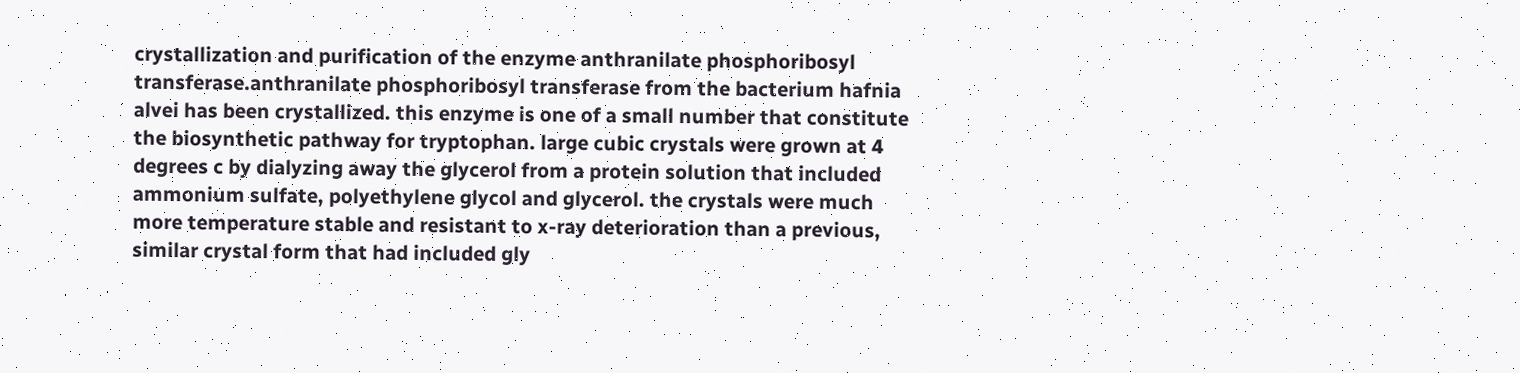crystallization and purification of the enzyme anthranilate phosphoribosyl transferase.anthranilate phosphoribosyl transferase from the bacterium hafnia alvei has been crystallized. this enzyme is one of a small number that constitute the biosynthetic pathway for tryptophan. large cubic crystals were grown at 4 degrees c by dialyzing away the glycerol from a protein solution that included ammonium sulfate, polyethylene glycol and glycerol. the crystals were much more temperature stable and resistant to x-ray deterioration than a previous, similar crystal form that had included gly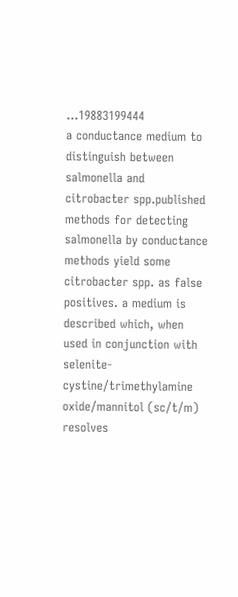...19883199444
a conductance medium to distinguish between salmonella and citrobacter spp.published methods for detecting salmonella by conductance methods yield some citrobacter spp. as false positives. a medium is described which, when used in conjunction with selenite-cystine/trimethylamine oxide/mannitol (sc/t/m) resolves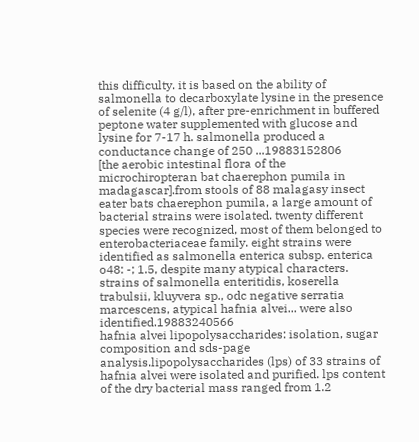this difficulty. it is based on the ability of salmonella to decarboxylate lysine in the presence of selenite (4 g/l), after pre-enrichment in buffered peptone water supplemented with glucose and lysine for 7-17 h. salmonella produced a conductance change of 250 ...19883152806
[the aerobic intestinal flora of the microchiropteran bat chaerephon pumila in madagascar].from stools of 88 malagasy insect eater bats chaerephon pumila, a large amount of bacterial strains were isolated. twenty different species were recognized, most of them belonged to enterobacteriaceae family. eight strains were identified as salmonella enterica subsp. enterica o48: -; 1.5, despite many atypical characters. strains of salmonella enteritidis, koserella trabulsii, kluyvera sp., odc negative serratia marcescens, atypical hafnia alvei... were also identified.19883240566
hafnia alvei lipopolysaccharides: isolation, sugar composition and sds-page analysis.lipopolysaccharides (lps) of 33 strains of hafnia alvei were isolated and purified. lps content of the dry bacterial mass ranged from 1.2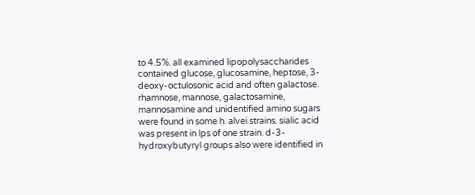to 4.5%. all examined lipopolysaccharides contained glucose, glucosamine, heptose, 3-deoxy-octulosonic acid and often galactose. rhamnose, mannose, galactosamine, mannosamine and unidentified amino sugars were found in some h. alvei strains. sialic acid was present in lps of one strain. d-3-hydroxybutyryl groups also were identified in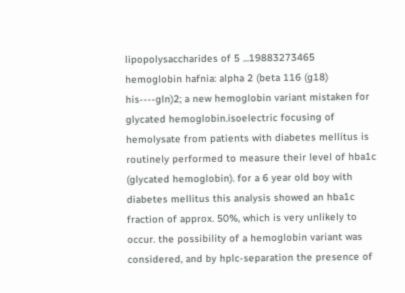lipopolysaccharides of 5 ...19883273465
hemoglobin hafnia: alpha 2 (beta 116 (g18) his----gln)2; a new hemoglobin variant mistaken for glycated hemoglobin.isoelectric focusing of hemolysate from patients with diabetes mellitus is routinely performed to measure their level of hba1c (glycated hemoglobin). for a 6 year old boy with diabetes mellitus this analysis showed an hba1c fraction of approx. 50%, which is very unlikely to occur. the possibility of a hemoglobin variant was considered, and by hplc-separation the presence of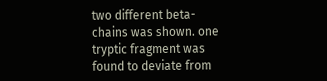two different beta-chains was shown. one tryptic fragment was found to deviate from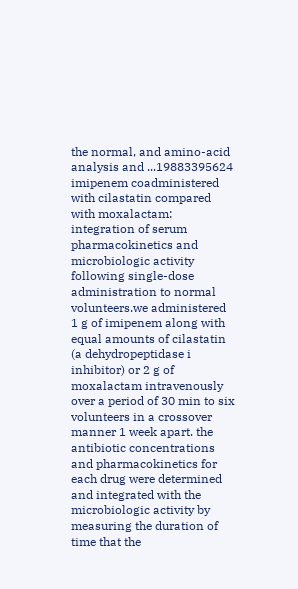the normal, and amino-acid analysis and ...19883395624
imipenem coadministered with cilastatin compared with moxalactam: integration of serum pharmacokinetics and microbiologic activity following single-dose administration to normal volunteers.we administered 1 g of imipenem along with equal amounts of cilastatin (a dehydropeptidase i inhibitor) or 2 g of moxalactam intravenously over a period of 30 min to six volunteers in a crossover manner 1 week apart. the antibiotic concentrations and pharmacokinetics for each drug were determined and integrated with the microbiologic activity by measuring the duration of time that the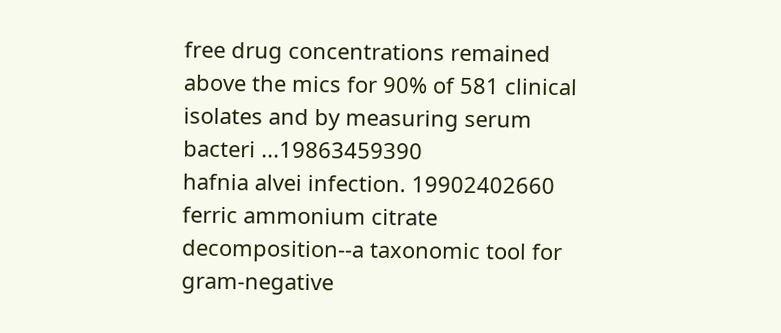free drug concentrations remained above the mics for 90% of 581 clinical isolates and by measuring serum bacteri ...19863459390
hafnia alvei infection. 19902402660
ferric ammonium citrate decomposition--a taxonomic tool for gram-negative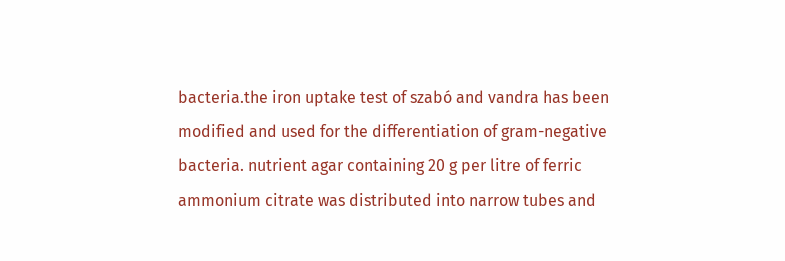bacteria.the iron uptake test of szabó and vandra has been modified and used for the differentiation of gram-negative bacteria. nutrient agar containing 20 g per litre of ferric ammonium citrate was distributed into narrow tubes and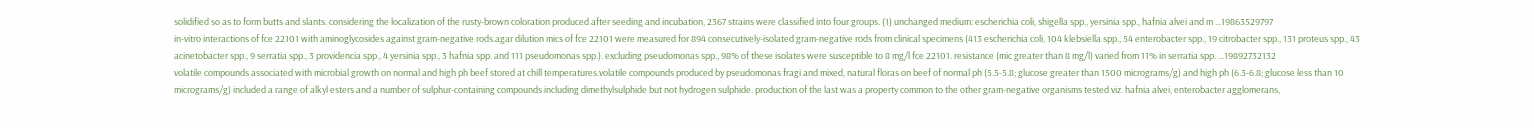solidified so as to form butts and slants. considering the localization of the rusty-brown coloration produced after seeding and incubation, 2367 strains were classified into four groups. (1) unchanged medium: escherichia coli, shigella spp., yersinia spp., hafnia alvei and m ...19863529797
in-vitro interactions of fce 22101 with aminoglycosides against gram-negative rods.agar dilution mics of fce 22101 were measured for 894 consecutively-isolated gram-negative rods from clinical specimens (413 escherichia coli, 104 klebsiella spp., 54 enterobacter spp., 19 citrobacter spp., 131 proteus spp., 43 acinetobacter spp., 9 serratia spp., 3 providencia spp., 4 yersinia spp., 3 hafnia spp. and 111 pseudomonas spp.). excluding pseudomonas spp., 98% of these isolates were susceptible to 8 mg/l fce 22101. resistance (mic greater than 8 mg/l) varied from 11% in serratia spp. ...19892732132
volatile compounds associated with microbial growth on normal and high ph beef stored at chill temperatures.volatile compounds produced by pseudomonas fragi and mixed, natural floras on beef of normal ph (5.5-5.8; glucose greater than 1500 micrograms/g) and high ph (6.3-6.8; glucose less than 10 micrograms/g) included a range of alkyl esters and a number of sulphur-containing compounds including dimethylsulphide but not hydrogen sulphide. production of the last was a property common to the other gram-negative organisms tested viz. hafnia alvei, enterobacter agglomerans,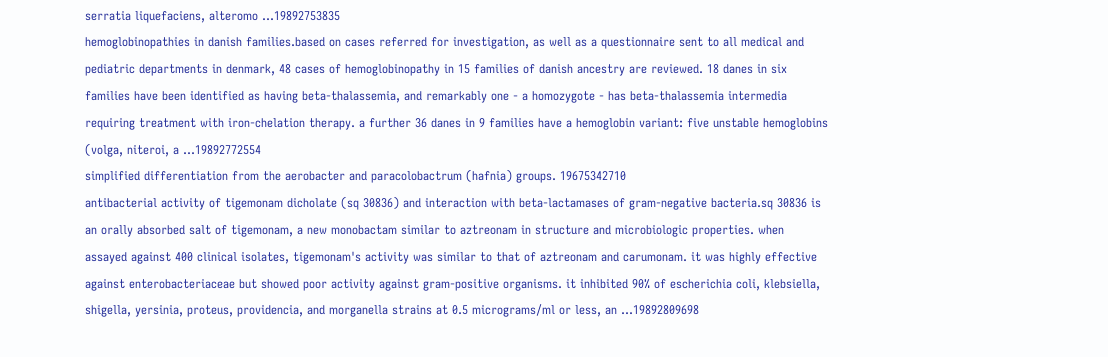serratia liquefaciens, alteromo ...19892753835
hemoglobinopathies in danish families.based on cases referred for investigation, as well as a questionnaire sent to all medical and pediatric departments in denmark, 48 cases of hemoglobinopathy in 15 families of danish ancestry are reviewed. 18 danes in six families have been identified as having beta-thalassemia, and remarkably one - a homozygote - has beta-thalassemia intermedia requiring treatment with iron-chelation therapy. a further 36 danes in 9 families have a hemoglobin variant: five unstable hemoglobins (volga, niteroi, a ...19892772554
simplified differentiation from the aerobacter and paracolobactrum (hafnia) groups. 19675342710
antibacterial activity of tigemonam dicholate (sq 30836) and interaction with beta-lactamases of gram-negative bacteria.sq 30836 is an orally absorbed salt of tigemonam, a new monobactam similar to aztreonam in structure and microbiologic properties. when assayed against 400 clinical isolates, tigemonam's activity was similar to that of aztreonam and carumonam. it was highly effective against enterobacteriaceae but showed poor activity against gram-positive organisms. it inhibited 90% of escherichia coli, klebsiella, shigella, yersinia, proteus, providencia, and morganella strains at 0.5 micrograms/ml or less, an ...19892809698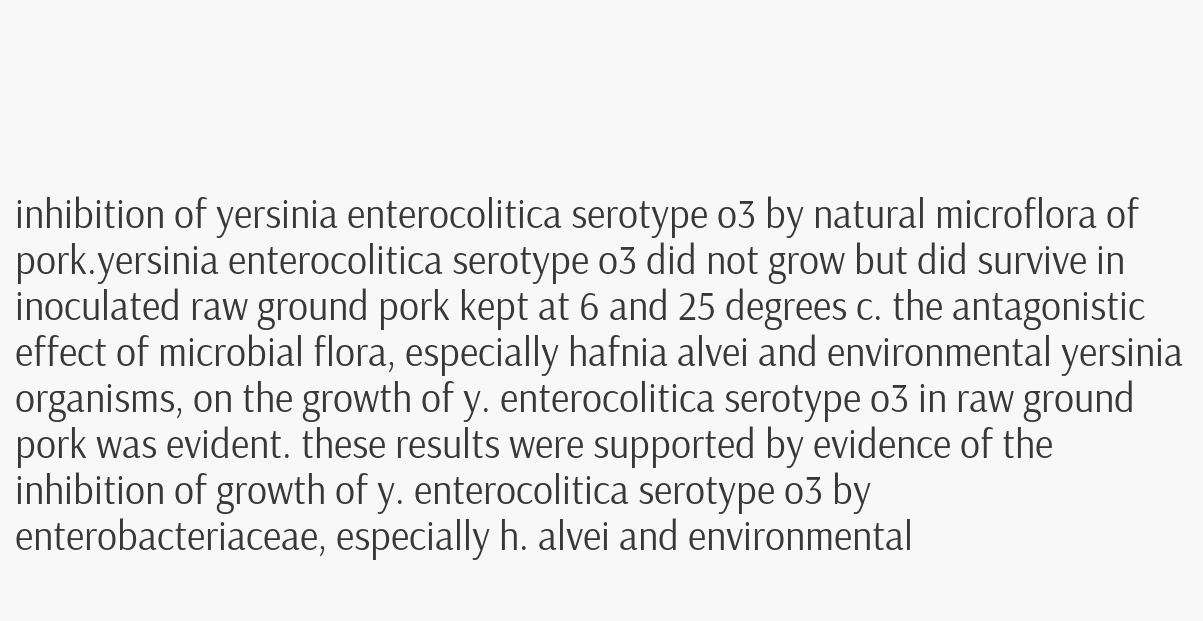inhibition of yersinia enterocolitica serotype o3 by natural microflora of pork.yersinia enterocolitica serotype o3 did not grow but did survive in inoculated raw ground pork kept at 6 and 25 degrees c. the antagonistic effect of microbial flora, especially hafnia alvei and environmental yersinia organisms, on the growth of y. enterocolitica serotype o3 in raw ground pork was evident. these results were supported by evidence of the inhibition of growth of y. enterocolitica serotype o3 by enterobacteriaceae, especially h. alvei and environmental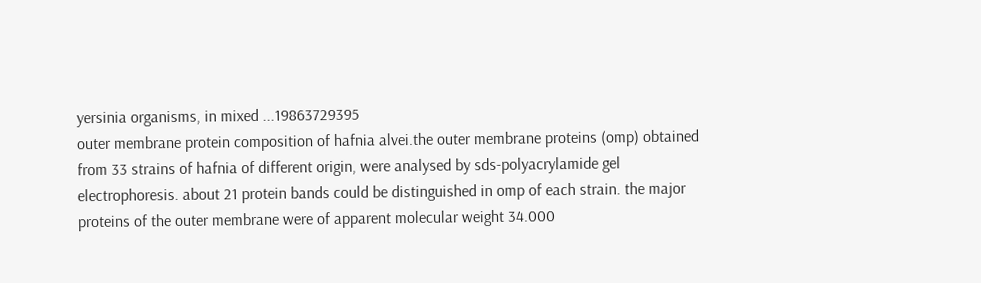yersinia organisms, in mixed ...19863729395
outer membrane protein composition of hafnia alvei.the outer membrane proteins (omp) obtained from 33 strains of hafnia of different origin, were analysed by sds-polyacrylamide gel electrophoresis. about 21 protein bands could be distinguished in omp of each strain. the major proteins of the outer membrane were of apparent molecular weight 34.000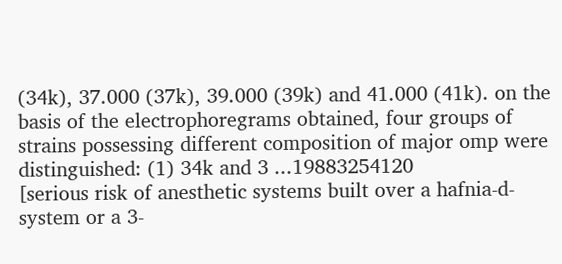(34k), 37.000 (37k), 39.000 (39k) and 41.000 (41k). on the basis of the electrophoregrams obtained, four groups of strains possessing different composition of major omp were distinguished: (1) 34k and 3 ...19883254120
[serious risk of anesthetic systems built over a hafnia-d-system or a 3-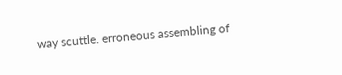way scuttle. erroneous assembling of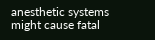anesthetic systems might cause fatal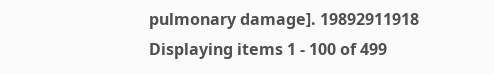pulmonary damage]. 19892911918
Displaying items 1 - 100 of 499